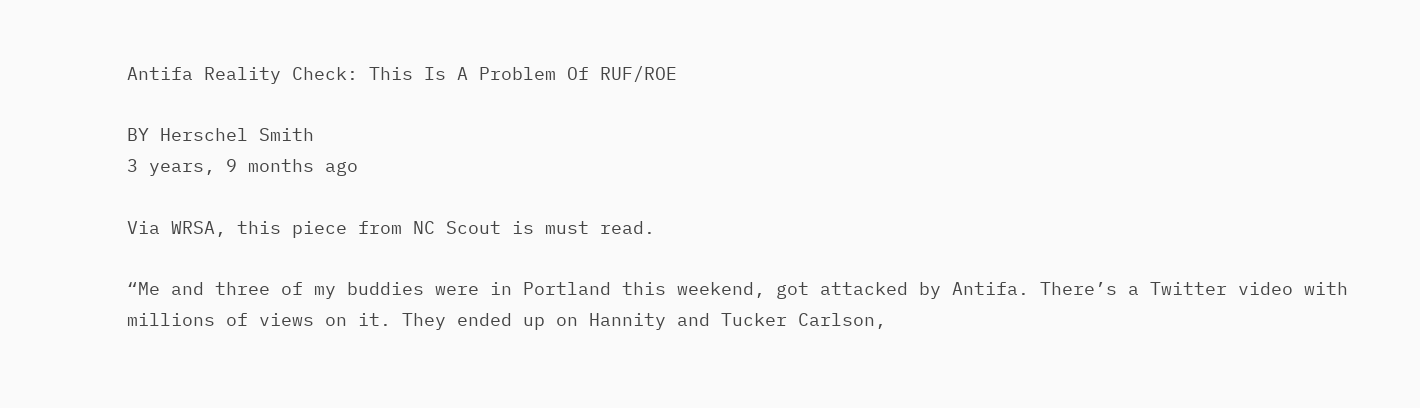Antifa Reality Check: This Is A Problem Of RUF/ROE

BY Herschel Smith
3 years, 9 months ago

Via WRSA, this piece from NC Scout is must read.

“Me and three of my buddies were in Portland this weekend, got attacked by Antifa. There’s a Twitter video with millions of views on it. They ended up on Hannity and Tucker Carlson,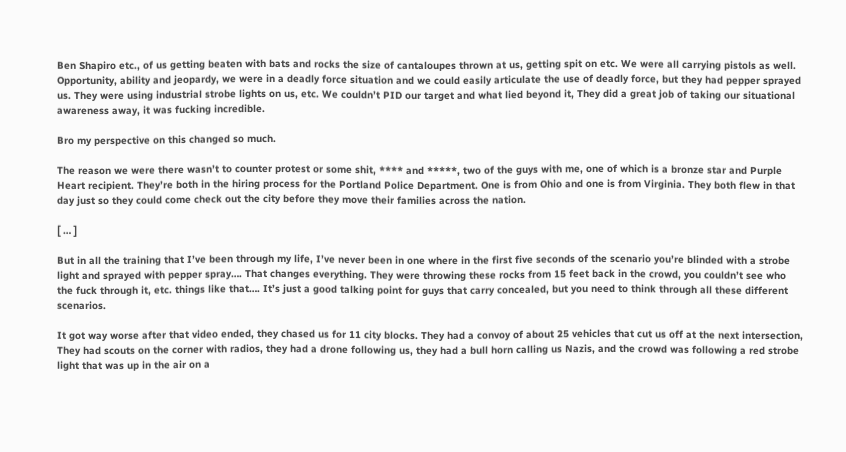Ben Shapiro etc., of us getting beaten with bats and rocks the size of cantaloupes thrown at us, getting spit on etc. We were all carrying pistols as well. Opportunity, ability and jeopardy, we were in a deadly force situation and we could easily articulate the use of deadly force, but they had pepper sprayed us. They were using industrial strobe lights on us, etc. We couldn’t PID our target and what lied beyond it, They did a great job of taking our situational awareness away, it was fucking incredible.

Bro my perspective on this changed so much.

The reason we were there wasn’t to counter protest or some shit, **** and *****, two of the guys with me, one of which is a bronze star and Purple Heart recipient. They’re both in the hiring process for the Portland Police Department. One is from Ohio and one is from Virginia. They both flew in that day just so they could come check out the city before they move their families across the nation.

[ … ]

But in all the training that I’ve been through my life, I’ve never been in one where in the first five seconds of the scenario you’re blinded with a strobe light and sprayed with pepper spray…. That changes everything. They were throwing these rocks from 15 feet back in the crowd, you couldn’t see who the fuck through it, etc. things like that…. It’s just a good talking point for guys that carry concealed, but you need to think through all these different scenarios.

It got way worse after that video ended, they chased us for 11 city blocks. They had a convoy of about 25 vehicles that cut us off at the next intersection, They had scouts on the corner with radios, they had a drone following us, they had a bull horn calling us Nazis, and the crowd was following a red strobe light that was up in the air on a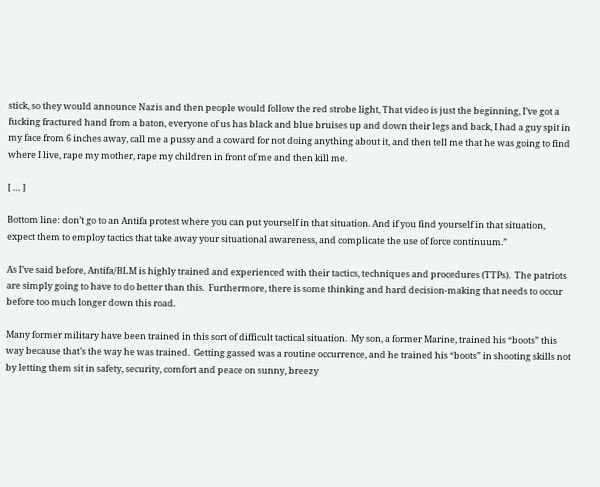stick, so they would announce Nazis and then people would follow the red strobe light, That video is just the beginning, I’ve got a fucking fractured hand from a baton, everyone of us has black and blue bruises up and down their legs and back, I had a guy spit in my face from 6 inches away, call me a pussy and a coward for not doing anything about it, and then tell me that he was going to find where I live, rape my mother, rape my children in front of me and then kill me.

[ … ]

Bottom line: don’t go to an Antifa protest where you can put yourself in that situation. And if you find yourself in that situation, expect them to employ tactics that take away your situational awareness, and complicate the use of force continuum.”

As I’ve said before, Antifa/BLM is highly trained and experienced with their tactics, techniques and procedures (TTPs).  The patriots are simply going to have to do better than this.  Furthermore, there is some thinking and hard decision-making that needs to occur before too much longer down this road.

Many former military have been trained in this sort of difficult tactical situation.  My son, a former Marine, trained his “boots” this way because that’s the way he was trained.  Getting gassed was a routine occurrence, and he trained his “boots” in shooting skills not by letting them sit in safety, security, comfort and peace on sunny, breezy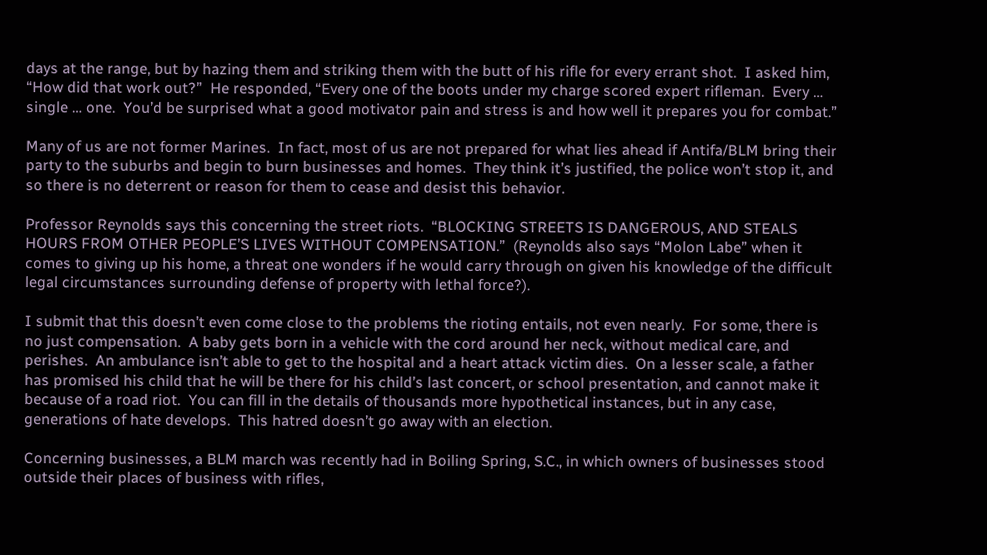days at the range, but by hazing them and striking them with the butt of his rifle for every errant shot.  I asked him, “How did that work out?”  He responded, “Every one of the boots under my charge scored expert rifleman.  Every … single … one.  You’d be surprised what a good motivator pain and stress is and how well it prepares you for combat.”

Many of us are not former Marines.  In fact, most of us are not prepared for what lies ahead if Antifa/BLM bring their party to the suburbs and begin to burn businesses and homes.  They think it’s justified, the police won’t stop it, and so there is no deterrent or reason for them to cease and desist this behavior.

Professor Reynolds says this concerning the street riots.  “BLOCKING STREETS IS DANGEROUS, AND STEALS HOURS FROM OTHER PEOPLE’S LIVES WITHOUT COMPENSATION.”  (Reynolds also says “Molon Labe” when it comes to giving up his home, a threat one wonders if he would carry through on given his knowledge of the difficult legal circumstances surrounding defense of property with lethal force?).

I submit that this doesn’t even come close to the problems the rioting entails, not even nearly.  For some, there is no just compensation.  A baby gets born in a vehicle with the cord around her neck, without medical care, and perishes.  An ambulance isn’t able to get to the hospital and a heart attack victim dies.  On a lesser scale, a father has promised his child that he will be there for his child’s last concert, or school presentation, and cannot make it because of a road riot.  You can fill in the details of thousands more hypothetical instances, but in any case, generations of hate develops.  This hatred doesn’t go away with an election.

Concerning businesses, a BLM march was recently had in Boiling Spring, S.C., in which owners of businesses stood outside their places of business with rifles,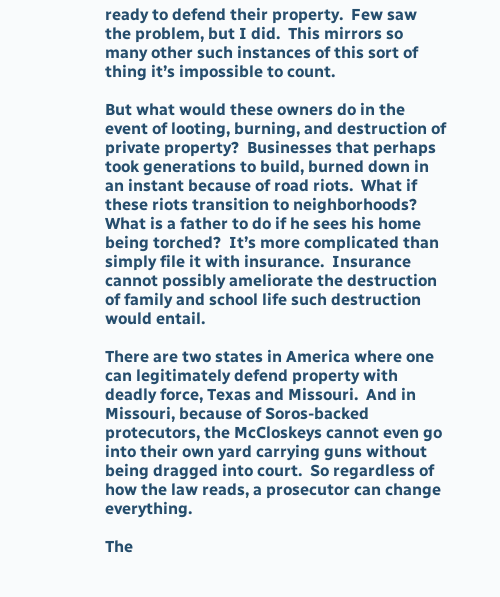ready to defend their property.  Few saw the problem, but I did.  This mirrors so many other such instances of this sort of thing it’s impossible to count.

But what would these owners do in the event of looting, burning, and destruction of private property?  Businesses that perhaps took generations to build, burned down in an instant because of road riots.  What if these riots transition to neighborhoods?  What is a father to do if he sees his home being torched?  It’s more complicated than simply file it with insurance.  Insurance cannot possibly ameliorate the destruction of family and school life such destruction would entail.

There are two states in America where one can legitimately defend property with deadly force, Texas and Missouri.  And in Missouri, because of Soros-backed protecutors, the McCloskeys cannot even go into their own yard carrying guns without being dragged into court.  So regardless of how the law reads, a prosecutor can change everything.

The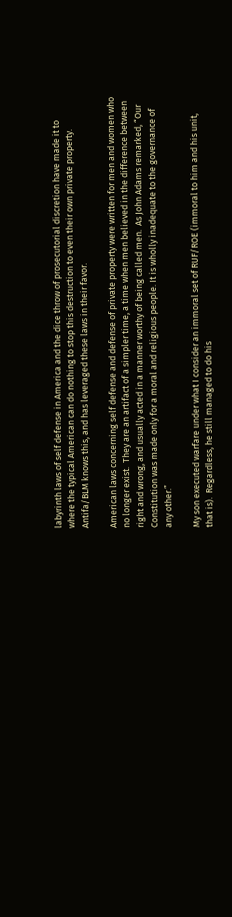labyrinth laws of self defense in America and the dice throw of prosecutorial discretion have made it to where the typical American can do nothing to stop this destruction to even their own private property.  Antifa/BLM knows this, and has leveraged these laws in their favor.

American laws concerning self defense and defense of private property were written for men and women who no longer exist.  They are an artifact of a simpler time, a time when men believed in the difference between right and wrong, and usually acted in a manner worthy of being called men.  As John Adams remarked, “Our Constitution was made only for a moral and religious people. It is wholly inadequate to the governance of any other.”

My son executed warfare under what I consider an immoral set of RUF/ROE (immoral to him and his unit, that is).  Regardless, he still managed to do his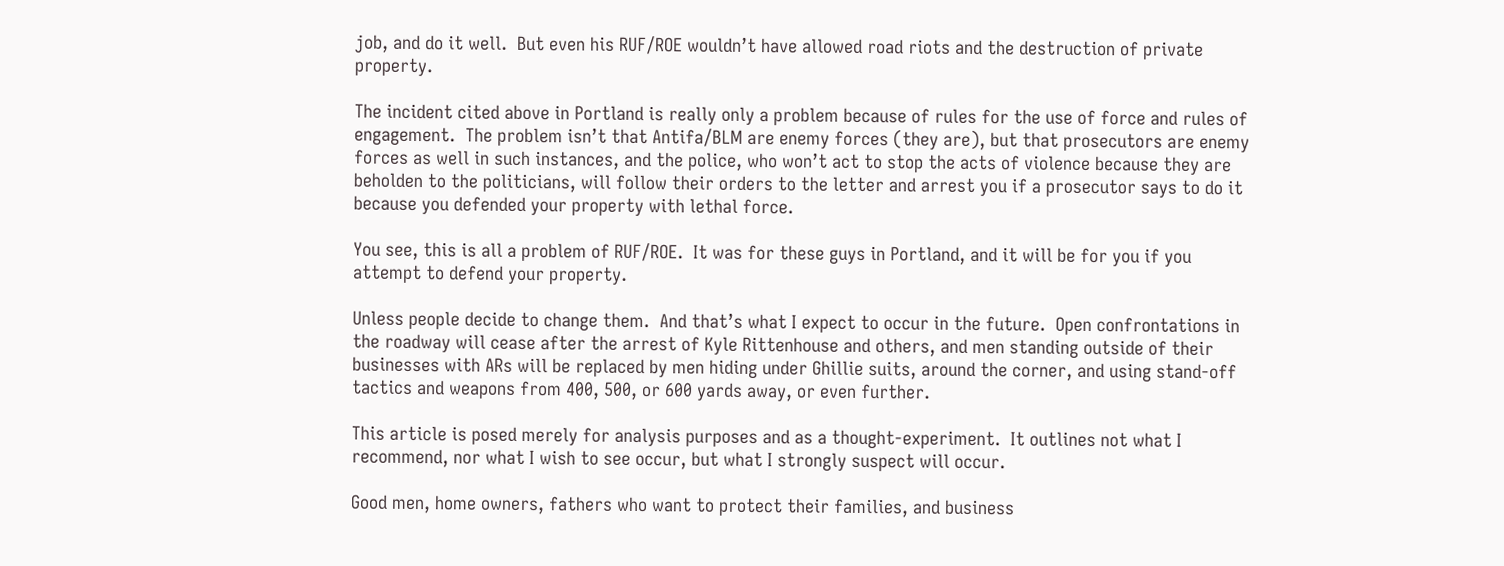job, and do it well.  But even his RUF/ROE wouldn’t have allowed road riots and the destruction of private property.

The incident cited above in Portland is really only a problem because of rules for the use of force and rules of engagement.  The problem isn’t that Antifa/BLM are enemy forces (they are), but that prosecutors are enemy forces as well in such instances, and the police, who won’t act to stop the acts of violence because they are beholden to the politicians, will follow their orders to the letter and arrest you if a prosecutor says to do it because you defended your property with lethal force.

You see, this is all a problem of RUF/ROE.  It was for these guys in Portland, and it will be for you if you attempt to defend your property.

Unless people decide to change them.  And that’s what I expect to occur in the future.  Open confrontations in the roadway will cease after the arrest of Kyle Rittenhouse and others, and men standing outside of their businesses with ARs will be replaced by men hiding under Ghillie suits, around the corner, and using stand-off tactics and weapons from 400, 500, or 600 yards away, or even further.

This article is posed merely for analysis purposes and as a thought-experiment.  It outlines not what I recommend, nor what I wish to see occur, but what I strongly suspect will occur.

Good men, home owners, fathers who want to protect their families, and business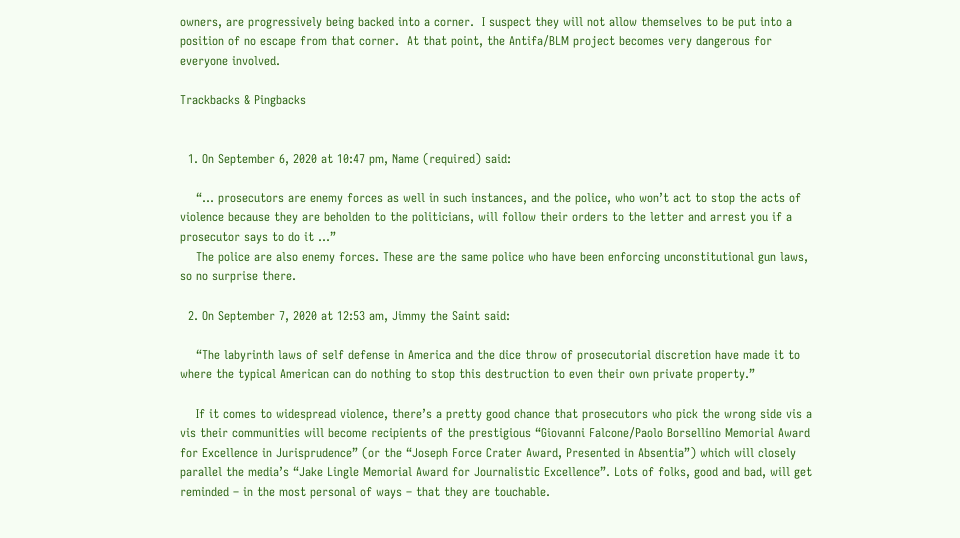owners, are progressively being backed into a corner.  I suspect they will not allow themselves to be put into a position of no escape from that corner.  At that point, the Antifa/BLM project becomes very dangerous for everyone involved.

Trackbacks & Pingbacks


  1. On September 6, 2020 at 10:47 pm, Name (required) said:

    “… prosecutors are enemy forces as well in such instances, and the police, who won’t act to stop the acts of violence because they are beholden to the politicians, will follow their orders to the letter and arrest you if a prosecutor says to do it …”
    The police are also enemy forces. These are the same police who have been enforcing unconstitutional gun laws, so no surprise there.

  2. On September 7, 2020 at 12:53 am, Jimmy the Saint said:

    “The labyrinth laws of self defense in America and the dice throw of prosecutorial discretion have made it to where the typical American can do nothing to stop this destruction to even their own private property.”

    If it comes to widespread violence, there’s a pretty good chance that prosecutors who pick the wrong side vis a vis their communities will become recipients of the prestigious “Giovanni Falcone/Paolo Borsellino Memorial Award for Excellence in Jurisprudence” (or the “Joseph Force Crater Award, Presented in Absentia”) which will closely parallel the media’s “Jake Lingle Memorial Award for Journalistic Excellence”. Lots of folks, good and bad, will get reminded – in the most personal of ways – that they are touchable.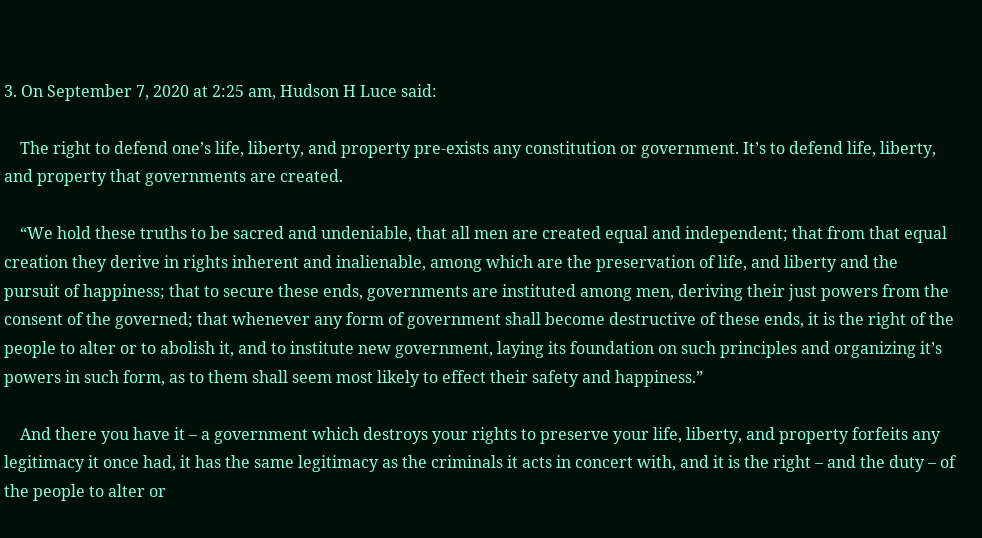3. On September 7, 2020 at 2:25 am, Hudson H Luce said:

    The right to defend one’s life, liberty, and property pre-exists any constitution or government. It’s to defend life, liberty, and property that governments are created.

    “We hold these truths to be sacred and undeniable, that all men are created equal and independent; that from that equal creation they derive in rights inherent and inalienable, among which are the preservation of life, and liberty and the pursuit of happiness; that to secure these ends, governments are instituted among men, deriving their just powers from the consent of the governed; that whenever any form of government shall become destructive of these ends, it is the right of the people to alter or to abolish it, and to institute new government, laying its foundation on such principles and organizing it’s powers in such form, as to them shall seem most likely to effect their safety and happiness.”

    And there you have it – a government which destroys your rights to preserve your life, liberty, and property forfeits any legitimacy it once had, it has the same legitimacy as the criminals it acts in concert with, and it is the right – and the duty – of the people to alter or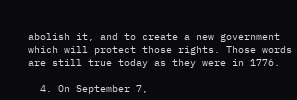abolish it, and to create a new government which will protect those rights. Those words are still true today as they were in 1776.

  4. On September 7,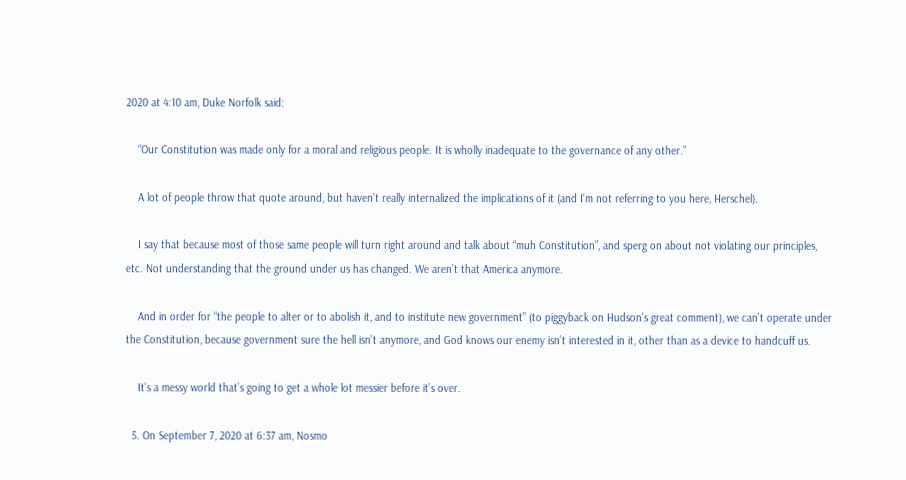2020 at 4:10 am, Duke Norfolk said:

    “Our Constitution was made only for a moral and religious people. It is wholly inadequate to the governance of any other.”

    A lot of people throw that quote around, but haven’t really internalized the implications of it (and I’m not referring to you here, Herschel).

    I say that because most of those same people will turn right around and talk about “muh Constitution”, and sperg on about not violating our principles, etc. Not understanding that the ground under us has changed. We aren’t that America anymore.

    And in order for “the people to alter or to abolish it, and to institute new government” (to piggyback on Hudson’s great comment), we can’t operate under the Constitution, because government sure the hell isn’t anymore, and God knows our enemy isn’t interested in it, other than as a device to handcuff us.

    It’s a messy world that’s going to get a whole lot messier before it’s over.

  5. On September 7, 2020 at 6:37 am, Nosmo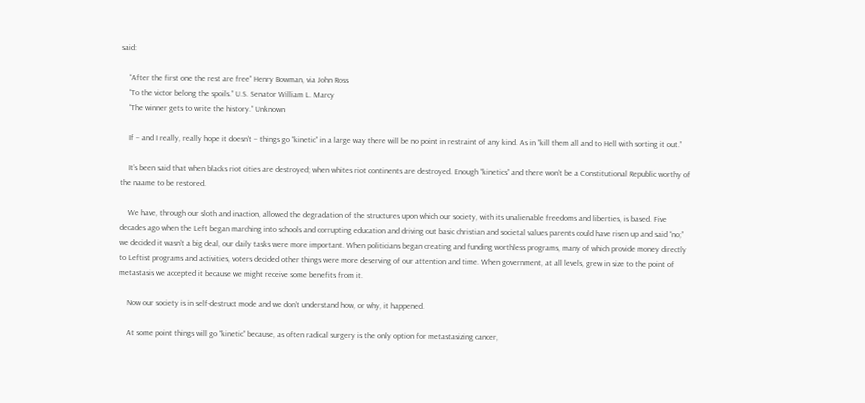said:

    “After the first one the rest are free” Henry Bowman, via John Ross
    “To the victor belong the spoils.” U.S. Senator William L. Marcy
    “The winner gets to write the history.” Unknown

    If – and I really, really hope it doesn’t – things go “kinetic” in a large way there will be no point in restraint of any kind. As in “kill them all and to Hell with sorting it out.”

    It’s been said that when blacks riot cities are destroyed; when whites riot continents are destroyed. Enough “kinetics” and there won’t be a Constitutional Republic worthy of the naame to be restored.

    We have, through our sloth and inaction, allowed the degradation of the structures upon which our society, with its unalienable freedoms and liberties, is based. Five decades ago when the Left began marching into schools and corrupting education and driving out basic christian and societal values parents could have risen up and said “no;” we decided it wasn’t a big deal, our daily tasks were more important. When politicians began creating and funding worthless programs, many of which provide money directly to Leftist programs and activities, voters decided other things were more deserving of our attention and time. When government, at all levels, grew in size to the point of metastasis we accepted it because we might receive some benefits from it.

    Now our society is in self-destruct mode and we don’t understand how, or why, it happened.

    At some point things will go “kinetic” because, as often radical surgery is the only option for metastasizing cancer,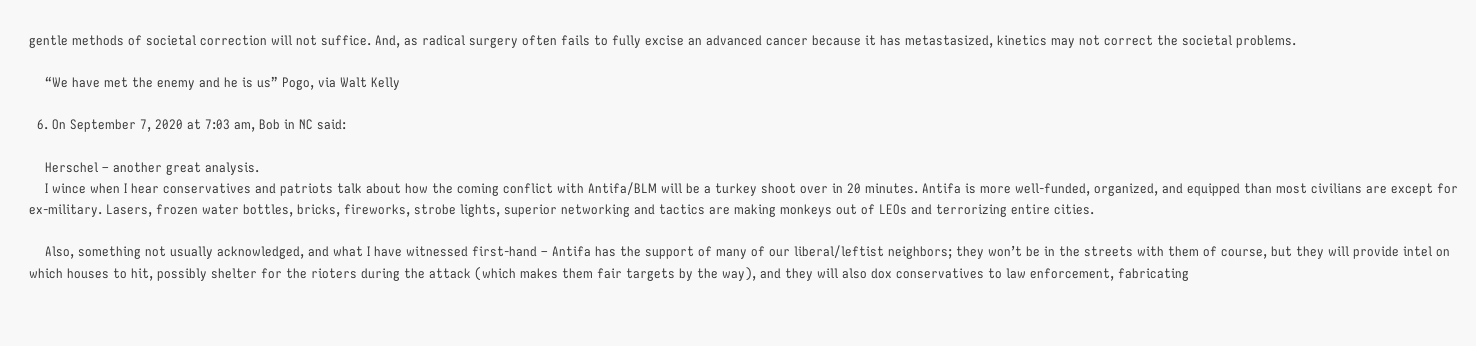gentle methods of societal correction will not suffice. And, as radical surgery often fails to fully excise an advanced cancer because it has metastasized, kinetics may not correct the societal problems.

    “We have met the enemy and he is us” Pogo, via Walt Kelly

  6. On September 7, 2020 at 7:03 am, Bob in NC said:

    Herschel – another great analysis.
    I wince when I hear conservatives and patriots talk about how the coming conflict with Antifa/BLM will be a turkey shoot over in 20 minutes. Antifa is more well-funded, organized, and equipped than most civilians are except for ex-military. Lasers, frozen water bottles, bricks, fireworks, strobe lights, superior networking and tactics are making monkeys out of LEOs and terrorizing entire cities.

    Also, something not usually acknowledged, and what I have witnessed first-hand – Antifa has the support of many of our liberal/leftist neighbors; they won’t be in the streets with them of course, but they will provide intel on which houses to hit, possibly shelter for the rioters during the attack (which makes them fair targets by the way), and they will also dox conservatives to law enforcement, fabricating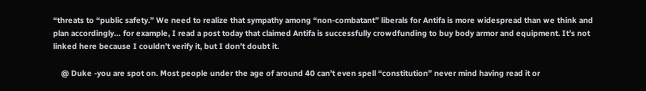“threats to “public safety.” We need to realize that sympathy among “non-combatant” liberals for Antifa is more widespread than we think and plan accordingly… for example, I read a post today that claimed Antifa is successfully crowdfunding to buy body armor and equipment. It’s not linked here because I couldn’t verify it, but I don’t doubt it.

    @ Duke -you are spot on. Most people under the age of around 40 can’t even spell “constitution” never mind having read it or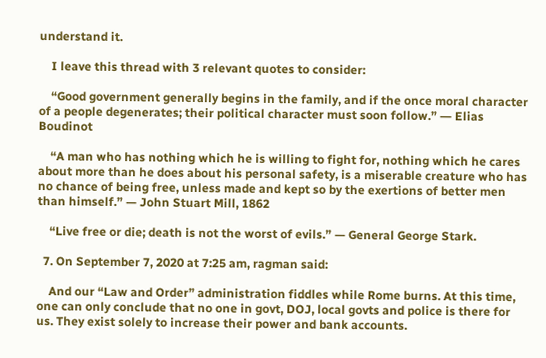understand it.

    I leave this thread with 3 relevant quotes to consider:

    “Good government generally begins in the family, and if the once moral character of a people degenerates; their political character must soon follow.” ― Elias Boudinot

    “A man who has nothing which he is willing to fight for, nothing which he cares about more than he does about his personal safety, is a miserable creature who has no chance of being free, unless made and kept so by the exertions of better men than himself.” — John Stuart Mill, 1862

    “Live free or die; death is not the worst of evils.” — General George Stark.

  7. On September 7, 2020 at 7:25 am, ragman said:

    And our “Law and Order” administration fiddles while Rome burns. At this time, one can only conclude that no one in govt, DOJ, local govts and police is there for us. They exist solely to increase their power and bank accounts.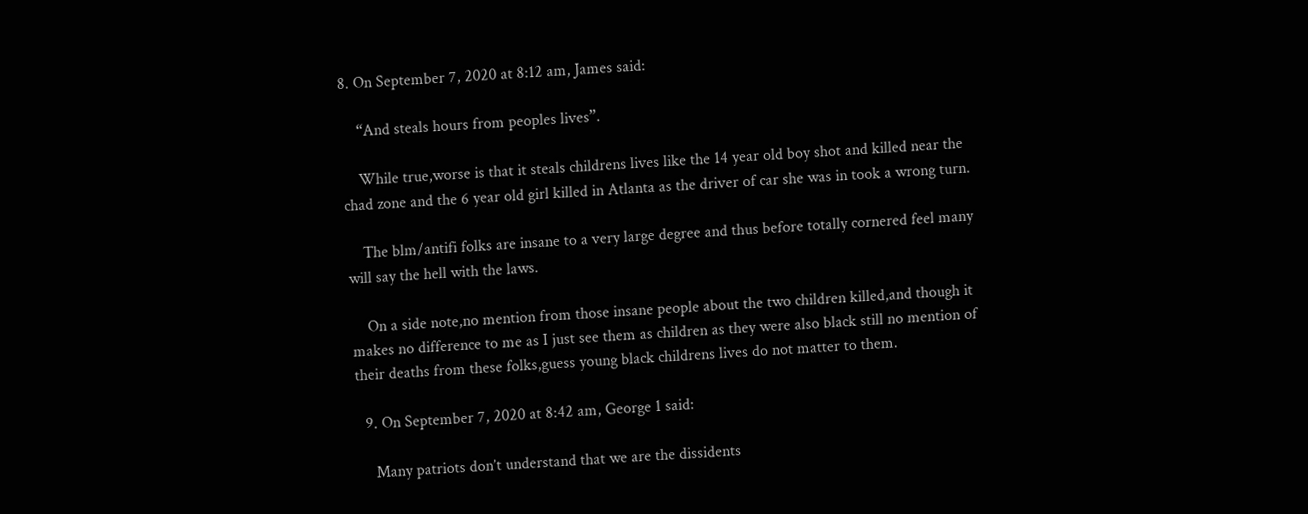8. On September 7, 2020 at 8:12 am, James said:

    “And steals hours from peoples lives”.

    While true,worse is that it steals childrens lives like the 14 year old boy shot and killed near the chad zone and the 6 year old girl killed in Atlanta as the driver of car she was in took a wrong turn.

    The blm/antifi folks are insane to a very large degree and thus before totally cornered feel many will say the hell with the laws.

    On a side note,no mention from those insane people about the two children killed,and though it makes no difference to me as I just see them as children as they were also black still no mention of their deaths from these folks,guess young black childrens lives do not matter to them.

  9. On September 7, 2020 at 8:42 am, George 1 said:

    Many patriots don’t understand that we are the dissidents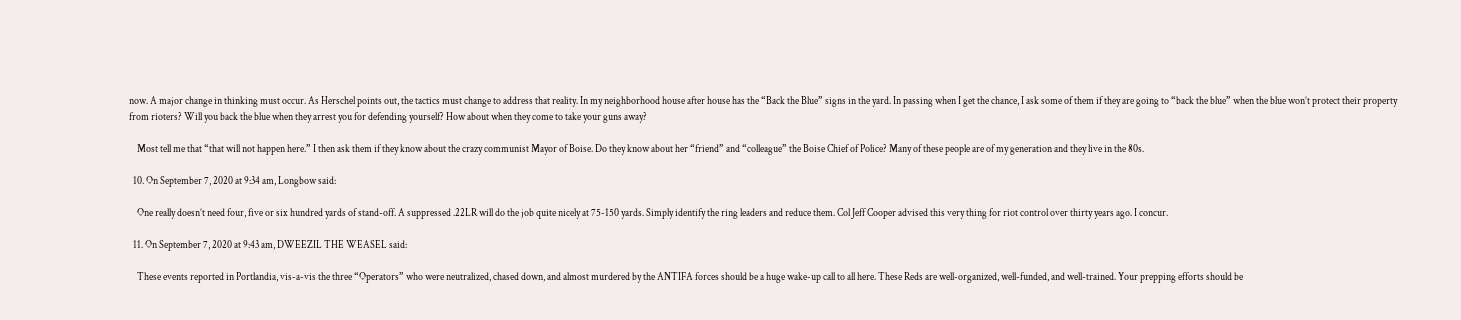now. A major change in thinking must occur. As Herschel points out, the tactics must change to address that reality. In my neighborhood house after house has the “Back the Blue” signs in the yard. In passing when I get the chance, I ask some of them if they are going to “back the blue” when the blue won’t protect their property from rioters? Will you back the blue when they arrest you for defending yourself? How about when they come to take your guns away?

    Most tell me that “that will not happen here.” I then ask them if they know about the crazy communist Mayor of Boise. Do they know about her “friend” and “colleague” the Boise Chief of Police? Many of these people are of my generation and they live in the 80s.

  10. On September 7, 2020 at 9:34 am, Longbow said:

    One really doesn’t need four, five or six hundred yards of stand-off. A suppressed .22LR will do the job quite nicely at 75-150 yards. Simply identify the ring leaders and reduce them. Col Jeff Cooper advised this very thing for riot control over thirty years ago. I concur.

  11. On September 7, 2020 at 9:43 am, DWEEZIL THE WEASEL said:

    These events reported in Portlandia, vis-a-vis the three “Operators” who were neutralized, chased down, and almost murdered by the ANTIFA forces should be a huge wake-up call to all here. These Reds are well-organized, well-funded, and well-trained. Your prepping efforts should be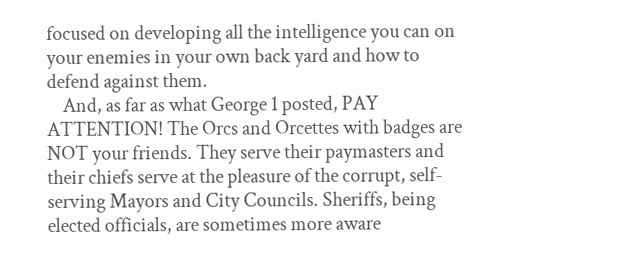focused on developing all the intelligence you can on your enemies in your own back yard and how to defend against them.
    And, as far as what George 1 posted, PAY ATTENTION! The Orcs and Orcettes with badges are NOT your friends. They serve their paymasters and their chiefs serve at the pleasure of the corrupt, self-serving Mayors and City Councils. Sheriffs, being elected officials, are sometimes more aware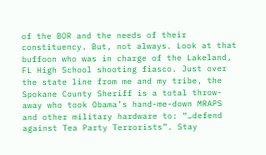of the BOR and the needs of their constituency. But, not always. Look at that buffoon who was in charge of the Lakeland, FL High School shooting fiasco. Just over the state line from me and my tribe, the Spokane County Sheriff is a total throw-away who took Obama’s hand-me-down MRAPS and other military hardware to: “…defend against Tea Party Terrorists”. Stay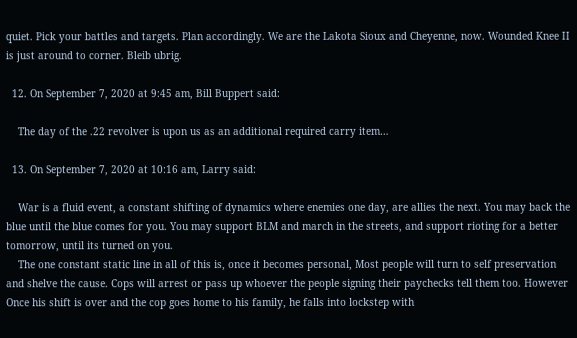quiet. Pick your battles and targets. Plan accordingly. We are the Lakota Sioux and Cheyenne, now. Wounded Knee II is just around to corner. Bleib ubrig.

  12. On September 7, 2020 at 9:45 am, Bill Buppert said:

    The day of the .22 revolver is upon us as an additional required carry item…

  13. On September 7, 2020 at 10:16 am, Larry said:

    War is a fluid event, a constant shifting of dynamics where enemies one day, are allies the next. You may back the blue until the blue comes for you. You may support BLM and march in the streets, and support rioting for a better tomorrow, until its turned on you.
    The one constant static line in all of this is, once it becomes personal, Most people will turn to self preservation and shelve the cause. Cops will arrest or pass up whoever the people signing their paychecks tell them too. However Once his shift is over and the cop goes home to his family, he falls into lockstep with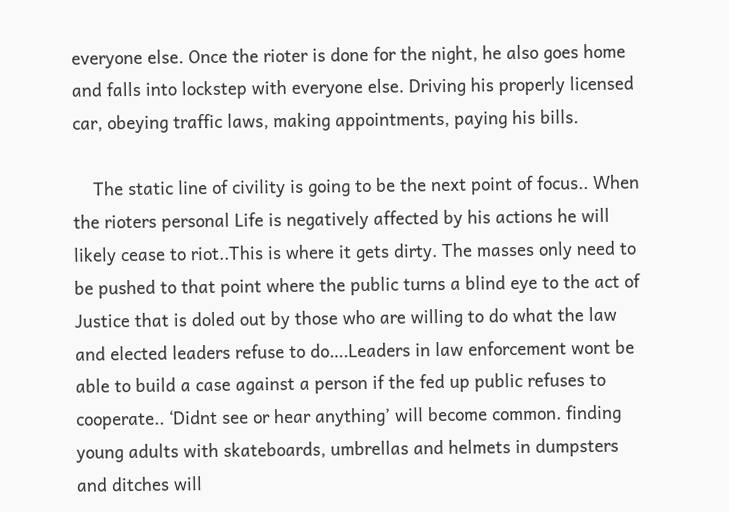everyone else. Once the rioter is done for the night, he also goes home and falls into lockstep with everyone else. Driving his properly licensed car, obeying traffic laws, making appointments, paying his bills.

    The static line of civility is going to be the next point of focus.. When the rioters personal Life is negatively affected by his actions he will likely cease to riot..This is where it gets dirty. The masses only need to be pushed to that point where the public turns a blind eye to the act of Justice that is doled out by those who are willing to do what the law and elected leaders refuse to do….Leaders in law enforcement wont be able to build a case against a person if the fed up public refuses to cooperate.. ‘Didnt see or hear anything’ will become common. finding young adults with skateboards, umbrellas and helmets in dumpsters and ditches will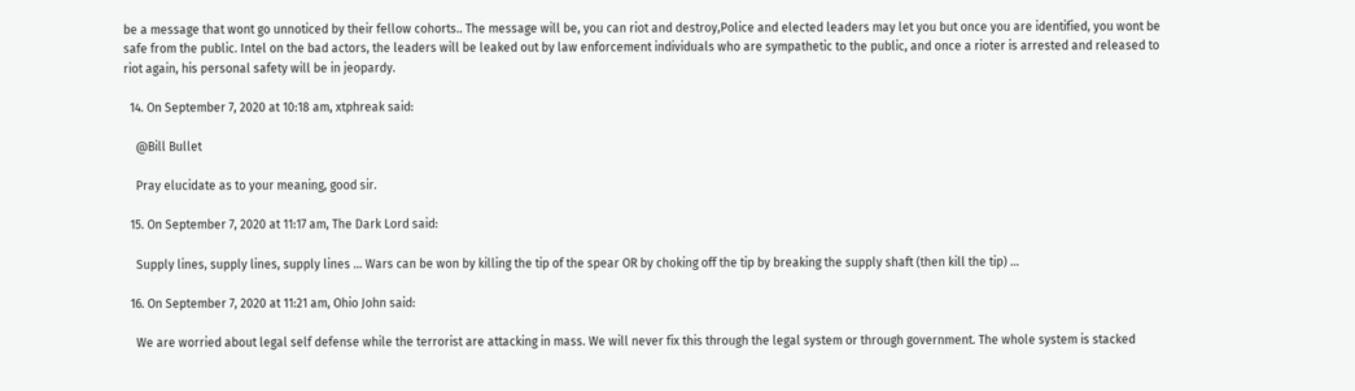be a message that wont go unnoticed by their fellow cohorts.. The message will be, you can riot and destroy,Police and elected leaders may let you but once you are identified, you wont be safe from the public. Intel on the bad actors, the leaders will be leaked out by law enforcement individuals who are sympathetic to the public, and once a rioter is arrested and released to riot again, his personal safety will be in jeopardy.

  14. On September 7, 2020 at 10:18 am, xtphreak said:

    @Bill Bullet

    Pray elucidate as to your meaning, good sir.

  15. On September 7, 2020 at 11:17 am, The Dark Lord said:

    Supply lines, supply lines, supply lines … Wars can be won by killing the tip of the spear OR by choking off the tip by breaking the supply shaft (then kill the tip) …

  16. On September 7, 2020 at 11:21 am, Ohio John said:

    We are worried about legal self defense while the terrorist are attacking in mass. We will never fix this through the legal system or through government. The whole system is stacked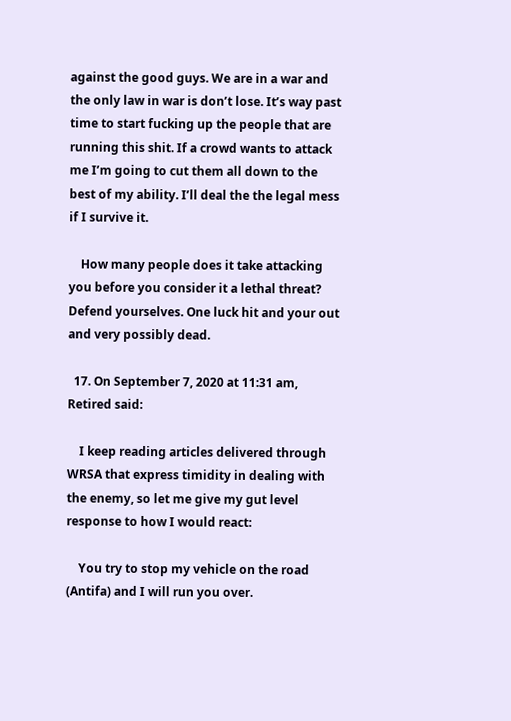against the good guys. We are in a war and the only law in war is don’t lose. It’s way past time to start fucking up the people that are running this shit. If a crowd wants to attack me I’m going to cut them all down to the best of my ability. I’ll deal the the legal mess if I survive it.

    How many people does it take attacking you before you consider it a lethal threat? Defend yourselves. One luck hit and your out and very possibly dead.

  17. On September 7, 2020 at 11:31 am, Retired said:

    I keep reading articles delivered through WRSA that express timidity in dealing with the enemy, so let me give my gut level response to how I would react:

    You try to stop my vehicle on the road (Antifa) and I will run you over.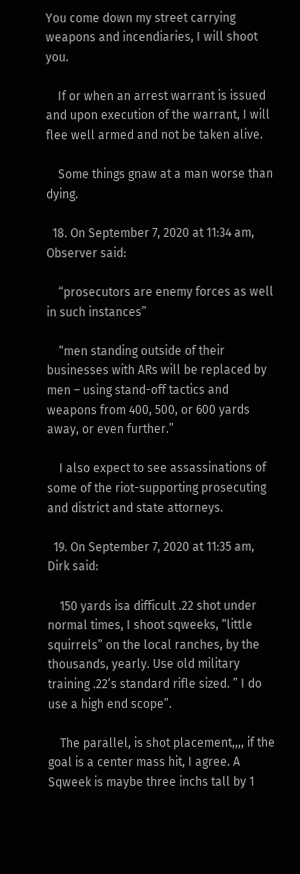You come down my street carrying weapons and incendiaries, I will shoot you.

    If or when an arrest warrant is issued and upon execution of the warrant, I will flee well armed and not be taken alive.

    Some things gnaw at a man worse than dying.

  18. On September 7, 2020 at 11:34 am, Observer said:

    “prosecutors are enemy forces as well in such instances”

    “men standing outside of their businesses with ARs will be replaced by men – using stand-off tactics and weapons from 400, 500, or 600 yards away, or even further.”

    I also expect to see assassinations of some of the riot-supporting prosecuting and district and state attorneys.

  19. On September 7, 2020 at 11:35 am, Dirk said:

    150 yards isa difficult .22 shot under normal times, I shoot sqweeks, “little squirrels” on the local ranches, by the thousands, yearly. Use old military training .22’s standard rifle sized. ” I do use a high end scope”.

    The parallel, is shot placement,,,, if the goal is a center mass hit, I agree. A Sqweek is maybe three inchs tall by 1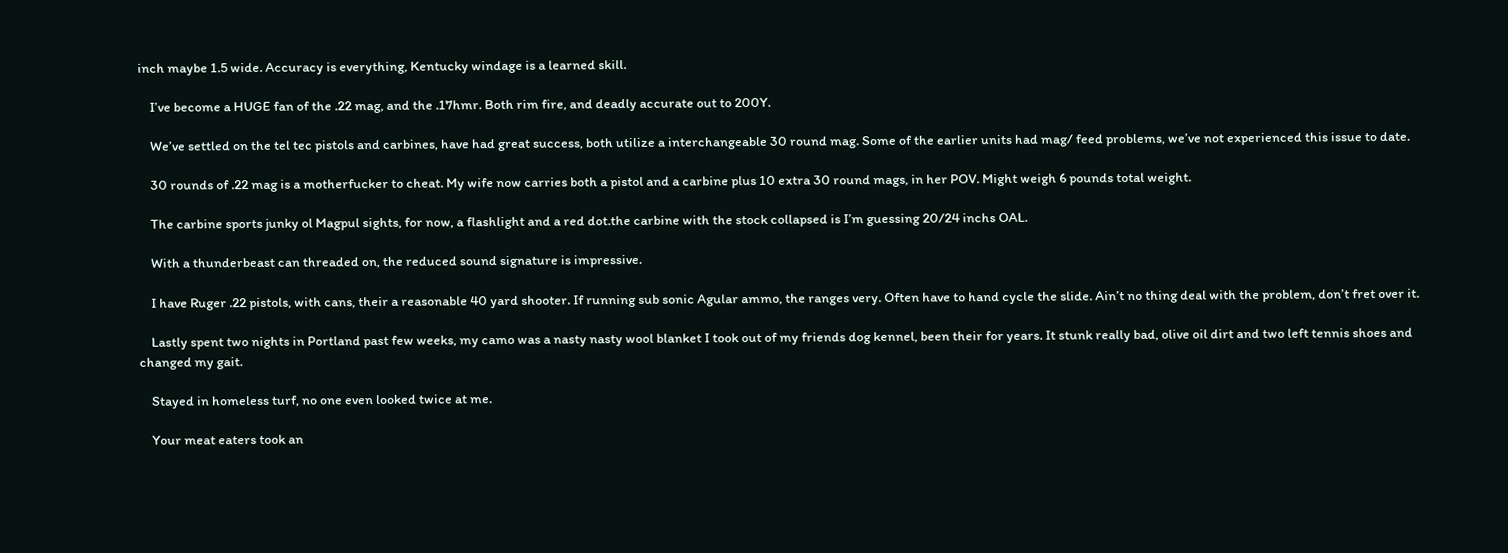inch maybe 1.5 wide. Accuracy is everything, Kentucky windage is a learned skill.

    I’ve become a HUGE fan of the .22 mag, and the .17hmr. Both rim fire, and deadly accurate out to 200Y.

    We’ve settled on the tel tec pistols and carbines, have had great success, both utilize a interchangeable 30 round mag. Some of the earlier units had mag/ feed problems, we’ve not experienced this issue to date.

    30 rounds of .22 mag is a motherfucker to cheat. My wife now carries both a pistol and a carbine plus 10 extra 30 round mags, in her POV. Might weigh 6 pounds total weight.

    The carbine sports junky ol Magpul sights, for now, a flashlight and a red dot.the carbine with the stock collapsed is I’m guessing 20/24 inchs OAL.

    With a thunderbeast can threaded on, the reduced sound signature is impressive.

    I have Ruger .22 pistols, with cans, their a reasonable 40 yard shooter. If running sub sonic Agular ammo, the ranges very. Often have to hand cycle the slide. Ain’t no thing deal with the problem, don’t fret over it.

    Lastly spent two nights in Portland past few weeks, my camo was a nasty nasty wool blanket I took out of my friends dog kennel, been their for years. It stunk really bad, olive oil dirt and two left tennis shoes and changed my gait.

    Stayed in homeless turf, no one even looked twice at me.

    Your meat eaters took an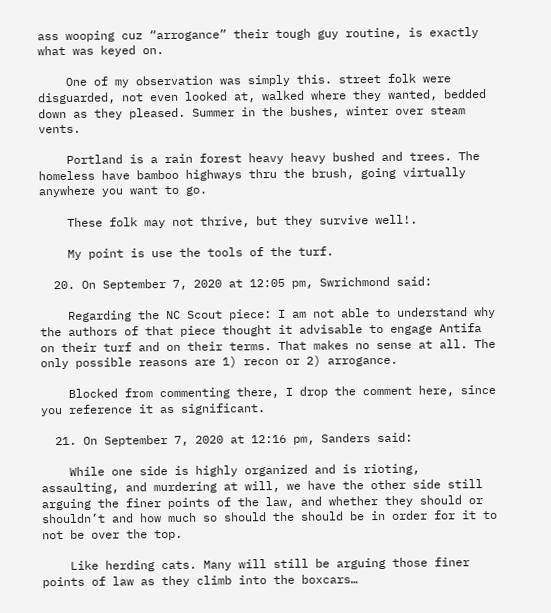ass wooping cuz “arrogance” their tough guy routine, is exactly what was keyed on.

    One of my observation was simply this. street folk were disguarded, not even looked at, walked where they wanted, bedded down as they pleased. Summer in the bushes, winter over steam vents.

    Portland is a rain forest heavy heavy bushed and trees. The homeless have bamboo highways thru the brush, going virtually anywhere you want to go.

    These folk may not thrive, but they survive well!.

    My point is use the tools of the turf.

  20. On September 7, 2020 at 12:05 pm, Swrichmond said:

    Regarding the NC Scout piece: I am not able to understand why the authors of that piece thought it advisable to engage Antifa on their turf and on their terms. That makes no sense at all. The only possible reasons are 1) recon or 2) arrogance.

    Blocked from commenting there, I drop the comment here, since you reference it as significant.

  21. On September 7, 2020 at 12:16 pm, Sanders said:

    While one side is highly organized and is rioting, assaulting, and murdering at will, we have the other side still arguing the finer points of the law, and whether they should or shouldn’t and how much so should the should be in order for it to not be over the top.

    Like herding cats. Many will still be arguing those finer points of law as they climb into the boxcars…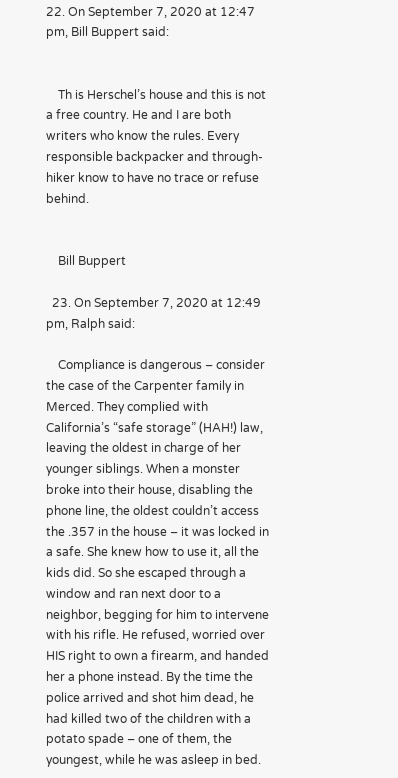22. On September 7, 2020 at 12:47 pm, Bill Buppert said:


    Th is Herschel’s house and this is not a free country. He and I are both writers who know the rules. Every responsible backpacker and through-hiker know to have no trace or refuse behind.


    Bill Buppert

  23. On September 7, 2020 at 12:49 pm, Ralph said:

    Compliance is dangerous – consider the case of the Carpenter family in Merced. They complied with California’s “safe storage” (HAH!) law, leaving the oldest in charge of her younger siblings. When a monster broke into their house, disabling the phone line, the oldest couldn’t access the .357 in the house – it was locked in a safe. She knew how to use it, all the kids did. So she escaped through a window and ran next door to a neighbor, begging for him to intervene with his rifle. He refused, worried over HIS right to own a firearm, and handed her a phone instead. By the time the police arrived and shot him dead, he had killed two of the children with a potato spade – one of them, the youngest, while he was asleep in bed.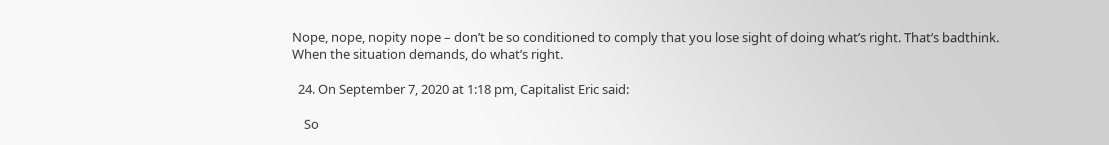Nope, nope, nopity nope – don’t be so conditioned to comply that you lose sight of doing what’s right. That’s badthink. When the situation demands, do what’s right.

  24. On September 7, 2020 at 1:18 pm, Capitalist Eric said:

    So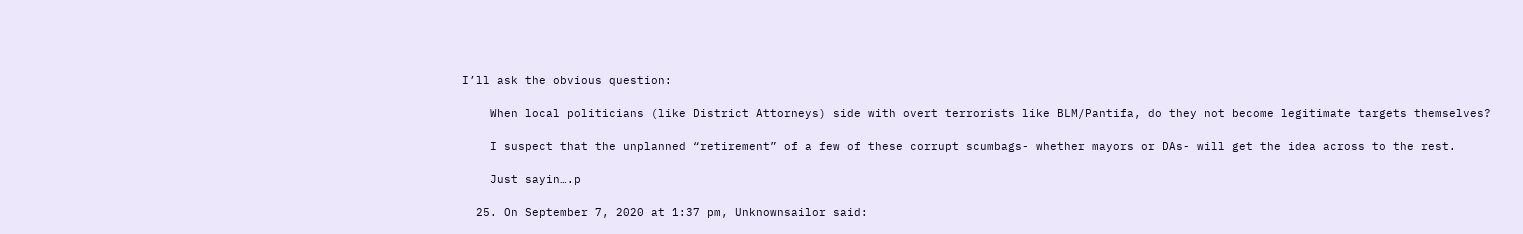I’ll ask the obvious question:

    When local politicians (like District Attorneys) side with overt terrorists like BLM/Pantifa, do they not become legitimate targets themselves?

    I suspect that the unplanned “retirement” of a few of these corrupt scumbags- whether mayors or DAs- will get the idea across to the rest.

    Just sayin….p

  25. On September 7, 2020 at 1:37 pm, Unknownsailor said: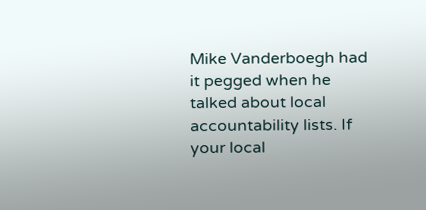Mike Vanderboegh had it pegged when he talked about local accountability lists. If your local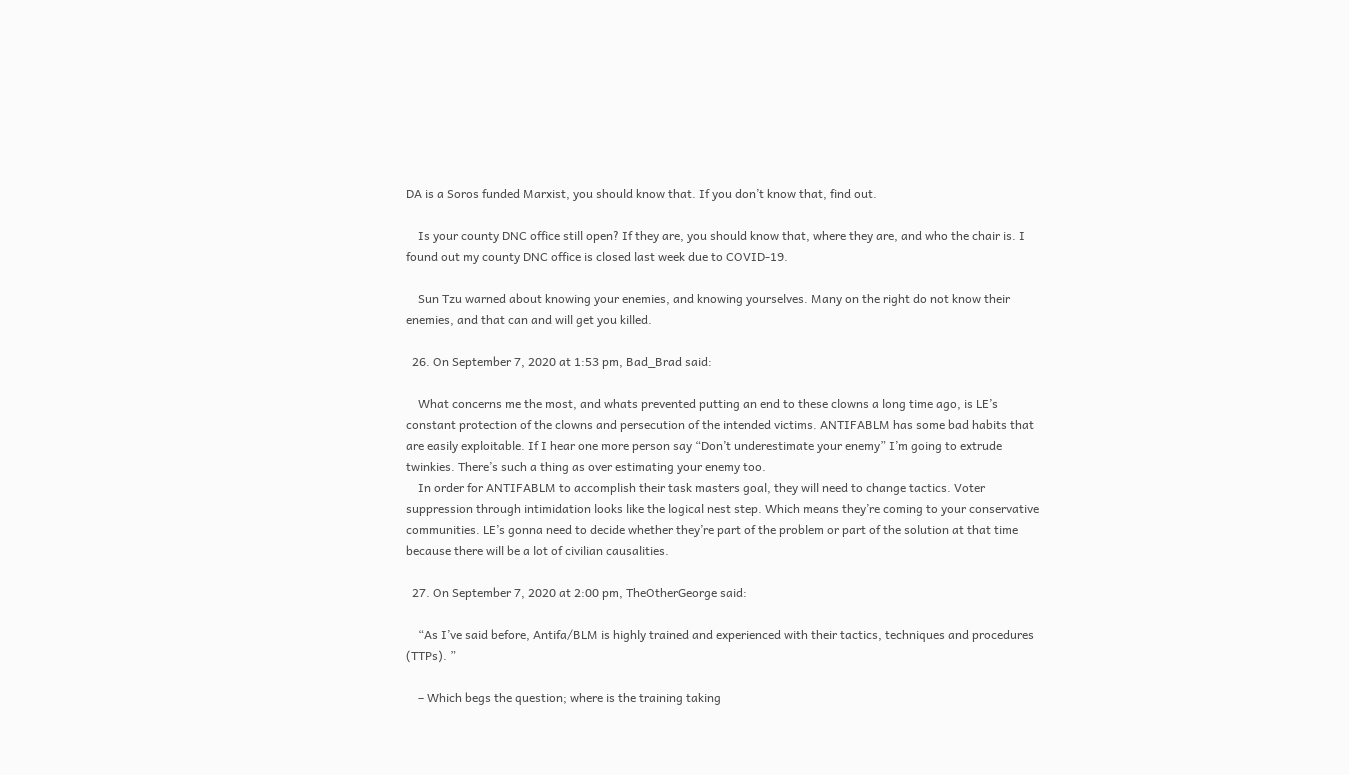DA is a Soros funded Marxist, you should know that. If you don’t know that, find out.

    Is your county DNC office still open? If they are, you should know that, where they are, and who the chair is. I found out my county DNC office is closed last week due to COVID-19.

    Sun Tzu warned about knowing your enemies, and knowing yourselves. Many on the right do not know their enemies, and that can and will get you killed.

  26. On September 7, 2020 at 1:53 pm, Bad_Brad said:

    What concerns me the most, and whats prevented putting an end to these clowns a long time ago, is LE’s constant protection of the clowns and persecution of the intended victims. ANTIFABLM has some bad habits that are easily exploitable. If I hear one more person say “Don’t underestimate your enemy” I’m going to extrude twinkies. There’s such a thing as over estimating your enemy too.
    In order for ANTIFABLM to accomplish their task masters goal, they will need to change tactics. Voter suppression through intimidation looks like the logical nest step. Which means they’re coming to your conservative communities. LE’s gonna need to decide whether they’re part of the problem or part of the solution at that time because there will be a lot of civilian causalities.

  27. On September 7, 2020 at 2:00 pm, TheOtherGeorge said:

    “As I’ve said before, Antifa/BLM is highly trained and experienced with their tactics, techniques and procedures (TTPs). ”

    – Which begs the question; where is the training taking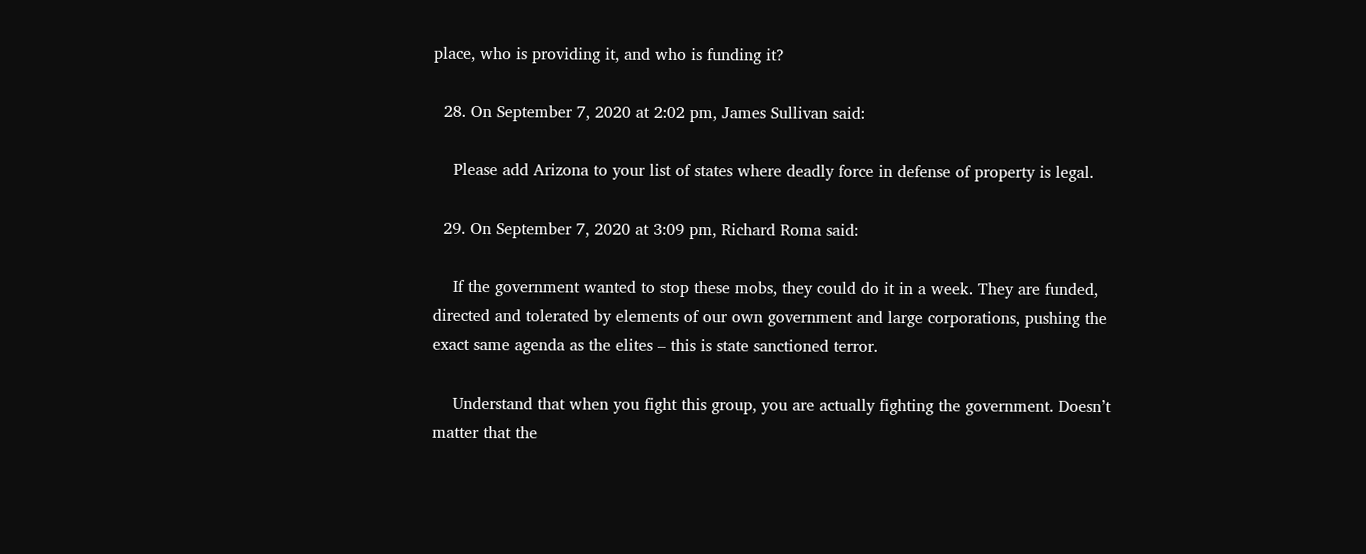place, who is providing it, and who is funding it?

  28. On September 7, 2020 at 2:02 pm, James Sullivan said:

    Please add Arizona to your list of states where deadly force in defense of property is legal.

  29. On September 7, 2020 at 3:09 pm, Richard Roma said:

    If the government wanted to stop these mobs, they could do it in a week. They are funded, directed and tolerated by elements of our own government and large corporations, pushing the exact same agenda as the elites – this is state sanctioned terror.

    Understand that when you fight this group, you are actually fighting the government. Doesn’t matter that the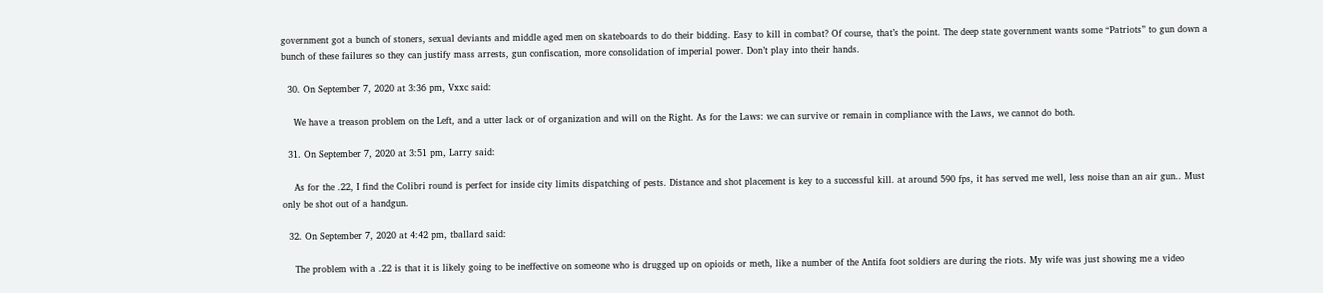government got a bunch of stoners, sexual deviants and middle aged men on skateboards to do their bidding. Easy to kill in combat? Of course, that’s the point. The deep state government wants some “Patriots” to gun down a bunch of these failures so they can justify mass arrests, gun confiscation, more consolidation of imperial power. Don’t play into their hands.

  30. On September 7, 2020 at 3:36 pm, Vxxc said:

    We have a treason problem on the Left, and a utter lack or of organization and will on the Right. As for the Laws: we can survive or remain in compliance with the Laws, we cannot do both.

  31. On September 7, 2020 at 3:51 pm, Larry said:

    As for the .22, I find the Colibri round is perfect for inside city limits dispatching of pests. Distance and shot placement is key to a successful kill. at around 590 fps, it has served me well, less noise than an air gun.. Must only be shot out of a handgun.

  32. On September 7, 2020 at 4:42 pm, tballard said:

    The problem with a .22 is that it is likely going to be ineffective on someone who is drugged up on opioids or meth, like a number of the Antifa foot soldiers are during the riots. My wife was just showing me a video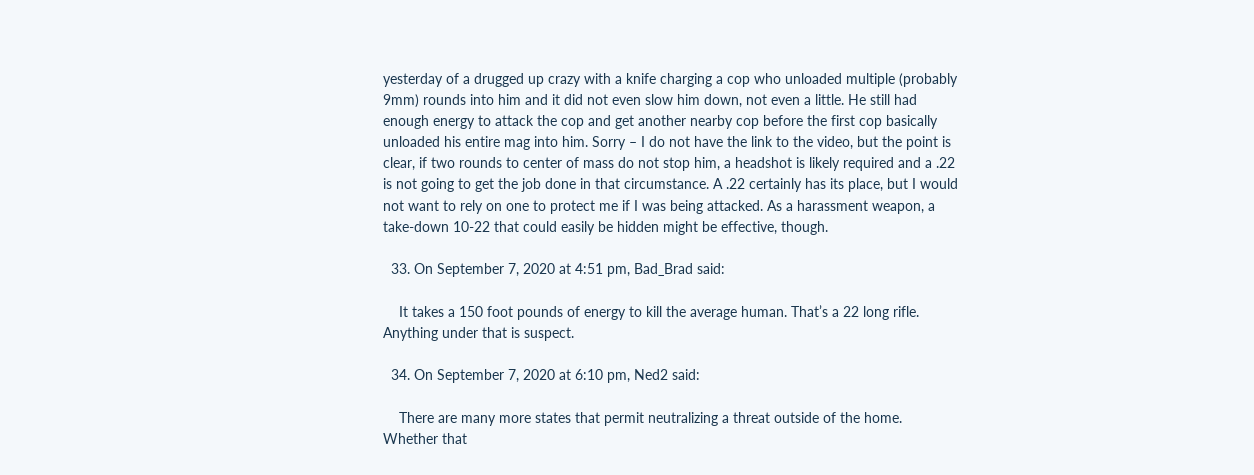yesterday of a drugged up crazy with a knife charging a cop who unloaded multiple (probably 9mm) rounds into him and it did not even slow him down, not even a little. He still had enough energy to attack the cop and get another nearby cop before the first cop basically unloaded his entire mag into him. Sorry – I do not have the link to the video, but the point is clear, if two rounds to center of mass do not stop him, a headshot is likely required and a .22 is not going to get the job done in that circumstance. A .22 certainly has its place, but I would not want to rely on one to protect me if I was being attacked. As a harassment weapon, a take-down 10-22 that could easily be hidden might be effective, though.

  33. On September 7, 2020 at 4:51 pm, Bad_Brad said:

    It takes a 150 foot pounds of energy to kill the average human. That’s a 22 long rifle. Anything under that is suspect.

  34. On September 7, 2020 at 6:10 pm, Ned2 said:

    There are many more states that permit neutralizing a threat outside of the home. Whether that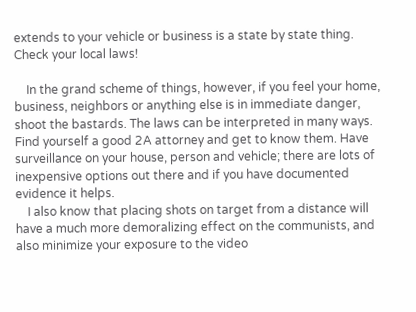extends to your vehicle or business is a state by state thing. Check your local laws!

    In the grand scheme of things, however, if you feel your home, business, neighbors or anything else is in immediate danger, shoot the bastards. The laws can be interpreted in many ways. Find yourself a good 2A attorney and get to know them. Have surveillance on your house, person and vehicle; there are lots of inexpensive options out there and if you have documented evidence it helps.
    I also know that placing shots on target from a distance will have a much more demoralizing effect on the communists, and also minimize your exposure to the video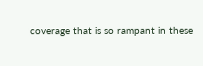coverage that is so rampant in these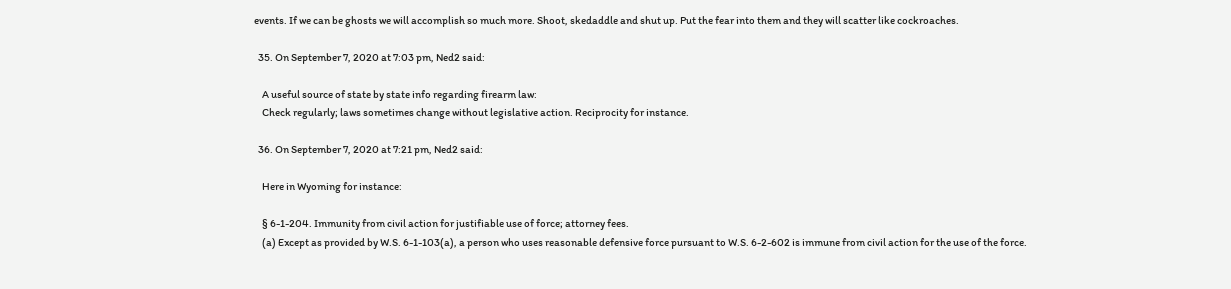events. If we can be ghosts we will accomplish so much more. Shoot, skedaddle and shut up. Put the fear into them and they will scatter like cockroaches.

  35. On September 7, 2020 at 7:03 pm, Ned2 said:

    A useful source of state by state info regarding firearm law:
    Check regularly; laws sometimes change without legislative action. Reciprocity for instance.

  36. On September 7, 2020 at 7:21 pm, Ned2 said:

    Here in Wyoming for instance:

    § 6-1-204. Immunity from civil action for justifiable use of force; attorney fees.
    (a) Except as provided by W.S. 6-1-103(a), a person who uses reasonable defensive force pursuant to W.S. 6-2-602 is immune from civil action for the use of the force.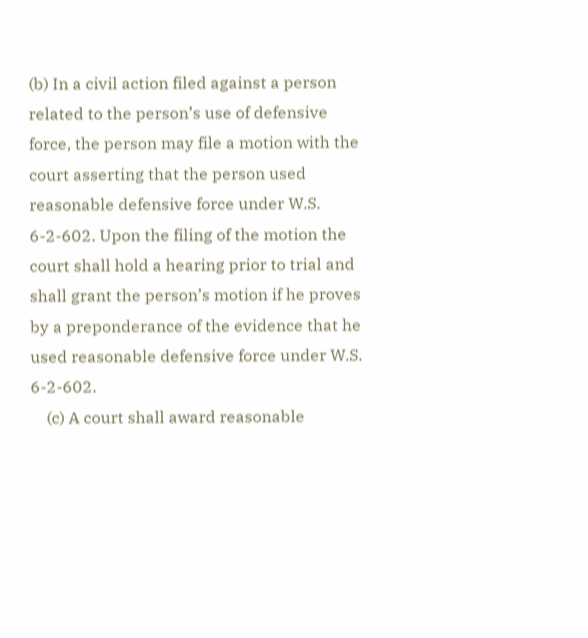(b) In a civil action filed against a person related to the person’s use of defensive force, the person may file a motion with the court asserting that the person used reasonable defensive force under W.S. 6-2-602. Upon the filing of the motion the court shall hold a hearing prior to trial and shall grant the person’s motion if he proves by a preponderance of the evidence that he used reasonable defensive force under W.S. 6-2-602.
    (c) A court shall award reasonable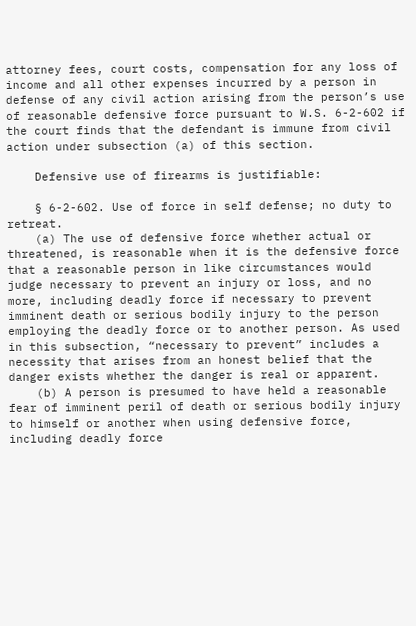attorney fees, court costs, compensation for any loss of income and all other expenses incurred by a person in defense of any civil action arising from the person’s use of reasonable defensive force pursuant to W.S. 6-2-602 if the court finds that the defendant is immune from civil action under subsection (a) of this section.

    Defensive use of firearms is justifiable:

    § 6-2-602. Use of force in self defense; no duty to retreat.
    (a) The use of defensive force whether actual or threatened, is reasonable when it is the defensive force that a reasonable person in like circumstances would judge necessary to prevent an injury or loss, and no more, including deadly force if necessary to prevent imminent death or serious bodily injury to the person employing the deadly force or to another person. As used in this subsection, “necessary to prevent” includes a necessity that arises from an honest belief that the danger exists whether the danger is real or apparent.
    (b) A person is presumed to have held a reasonable fear of imminent peril of death or serious bodily injury to himself or another when using defensive force, including deadly force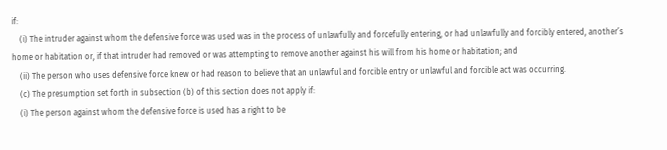if:
    (i) The intruder against whom the defensive force was used was in the process of unlawfully and forcefully entering, or had unlawfully and forcibly entered, another’s home or habitation or, if that intruder had removed or was attempting to remove another against his will from his home or habitation; and
    (ii) The person who uses defensive force knew or had reason to believe that an unlawful and forcible entry or unlawful and forcible act was occurring.
    (c) The presumption set forth in subsection (b) of this section does not apply if:
    (i) The person against whom the defensive force is used has a right to be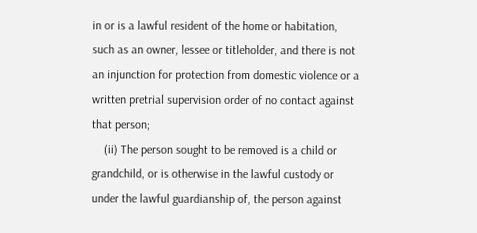in or is a lawful resident of the home or habitation, such as an owner, lessee or titleholder, and there is not an injunction for protection from domestic violence or a written pretrial supervision order of no contact against that person;
    (ii) The person sought to be removed is a child or grandchild, or is otherwise in the lawful custody or under the lawful guardianship of, the person against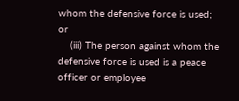whom the defensive force is used; or
    (iii) The person against whom the defensive force is used is a peace officer or employee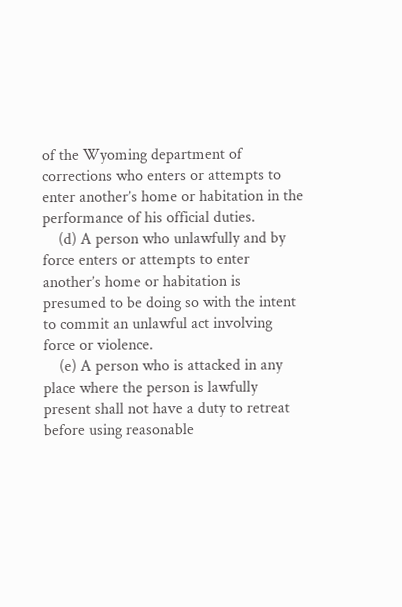of the Wyoming department of corrections who enters or attempts to enter another’s home or habitation in the performance of his official duties.
    (d) A person who unlawfully and by force enters or attempts to enter another’s home or habitation is presumed to be doing so with the intent to commit an unlawful act involving force or violence.
    (e) A person who is attacked in any place where the person is lawfully present shall not have a duty to retreat before using reasonable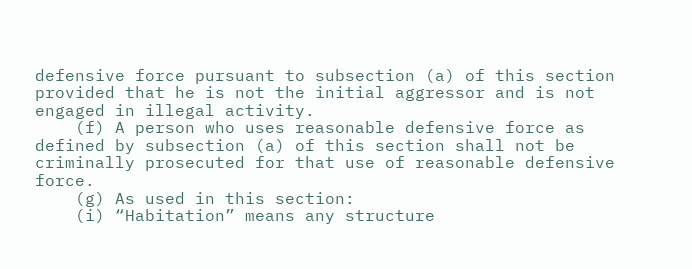defensive force pursuant to subsection (a) of this section provided that he is not the initial aggressor and is not engaged in illegal activity.
    (f) A person who uses reasonable defensive force as defined by subsection (a) of this section shall not be criminally prosecuted for that use of reasonable defensive force.
    (g) As used in this section:
    (i) “Habitation” means any structure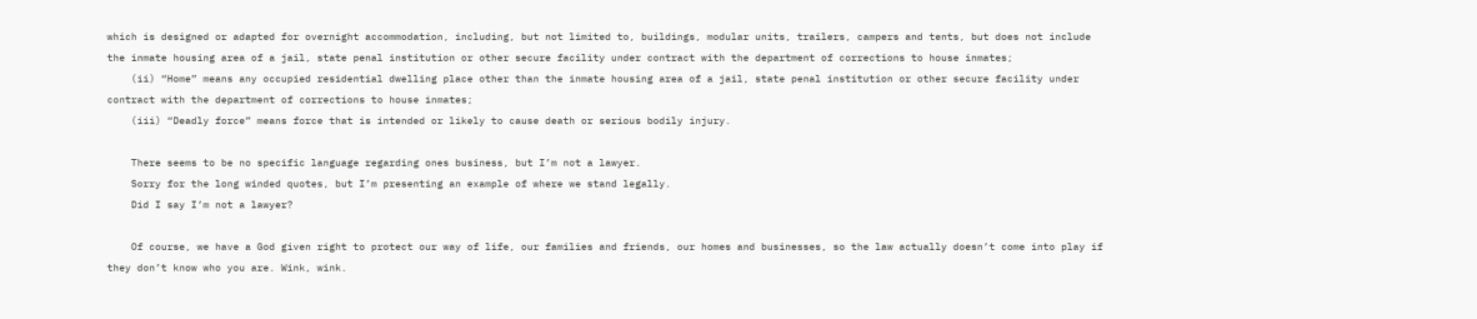which is designed or adapted for overnight accommodation, including, but not limited to, buildings, modular units, trailers, campers and tents, but does not include the inmate housing area of a jail, state penal institution or other secure facility under contract with the department of corrections to house inmates;
    (ii) “Home” means any occupied residential dwelling place other than the inmate housing area of a jail, state penal institution or other secure facility under contract with the department of corrections to house inmates;
    (iii) “Deadly force” means force that is intended or likely to cause death or serious bodily injury.

    There seems to be no specific language regarding ones business, but I’m not a lawyer.
    Sorry for the long winded quotes, but I’m presenting an example of where we stand legally.
    Did I say I’m not a lawyer?

    Of course, we have a God given right to protect our way of life, our families and friends, our homes and businesses, so the law actually doesn’t come into play if they don’t know who you are. Wink, wink.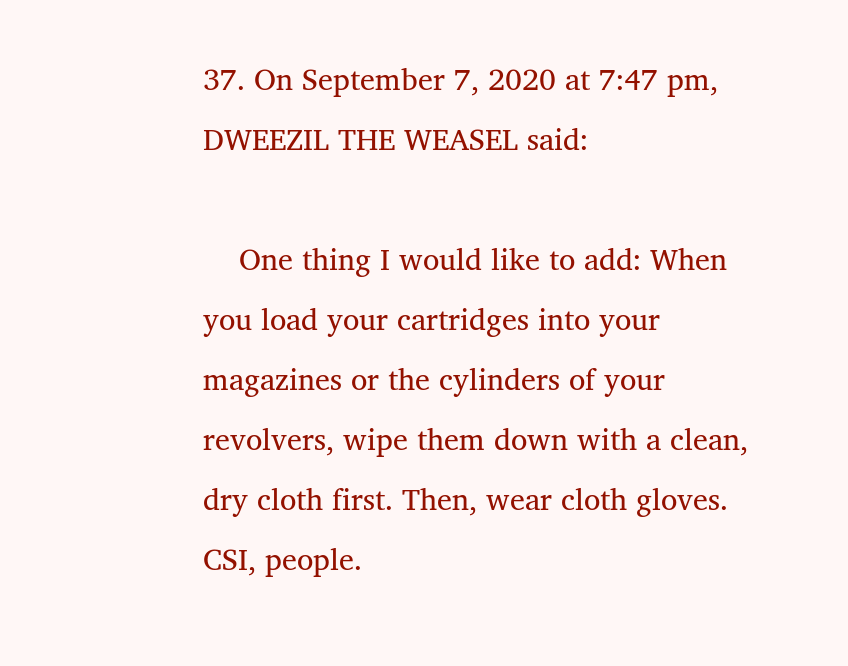37. On September 7, 2020 at 7:47 pm, DWEEZIL THE WEASEL said:

    One thing I would like to add: When you load your cartridges into your magazines or the cylinders of your revolvers, wipe them down with a clean, dry cloth first. Then, wear cloth gloves. CSI, people.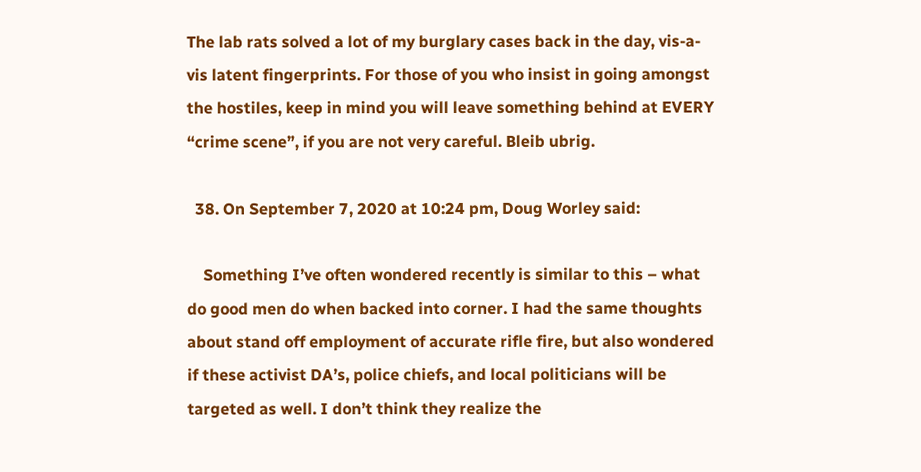The lab rats solved a lot of my burglary cases back in the day, vis-a-vis latent fingerprints. For those of you who insist in going amongst the hostiles, keep in mind you will leave something behind at EVERY “crime scene”, if you are not very careful. Bleib ubrig.

  38. On September 7, 2020 at 10:24 pm, Doug Worley said:

    Something I’ve often wondered recently is similar to this – what do good men do when backed into corner. I had the same thoughts about stand off employment of accurate rifle fire, but also wondered if these activist DA’s, police chiefs, and local politicians will be targeted as well. I don’t think they realize the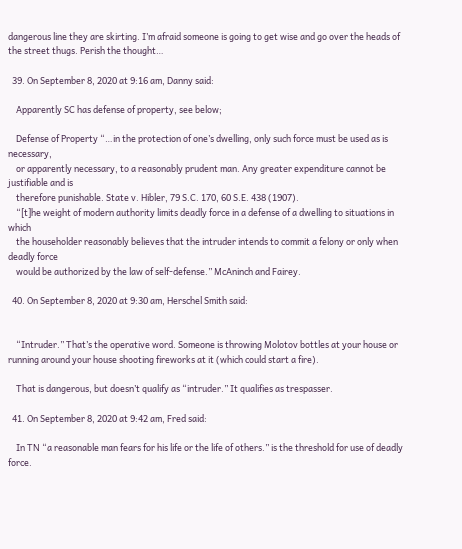dangerous line they are skirting. I’m afraid someone is going to get wise and go over the heads of the street thugs. Perish the thought…

  39. On September 8, 2020 at 9:16 am, Danny said:

    Apparently SC has defense of property, see below;

    Defense of Property “…in the protection of one’s dwelling, only such force must be used as is necessary,
    or apparently necessary, to a reasonably prudent man. Any greater expenditure cannot be justifiable and is
    therefore punishable. State v. Hibler, 79 S.C. 170, 60 S.E. 438 (1907).
    “[t]he weight of modern authority limits deadly force in a defense of a dwelling to situations in which
    the householder reasonably believes that the intruder intends to commit a felony or only when deadly force
    would be authorized by the law of self-defense.” McAninch and Fairey.

  40. On September 8, 2020 at 9:30 am, Herschel Smith said:


    “Intruder.” That’s the operative word. Someone is throwing Molotov bottles at your house or running around your house shooting fireworks at it (which could start a fire).

    That is dangerous, but doesn’t qualify as “intruder.” It qualifies as trespasser.

  41. On September 8, 2020 at 9:42 am, Fred said:

    In TN “a reasonable man fears for his life or the life of others.” is the threshold for use of deadly force.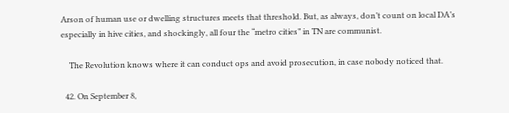Arson of human use or dwelling structures meets that threshold. But, as always, don’t count on local DA’s especially in hive cities, and shockingly, all four the “metro cities” in TN are communist.

    The Revolution knows where it can conduct ops and avoid prosecution, in case nobody noticed that.

  42. On September 8,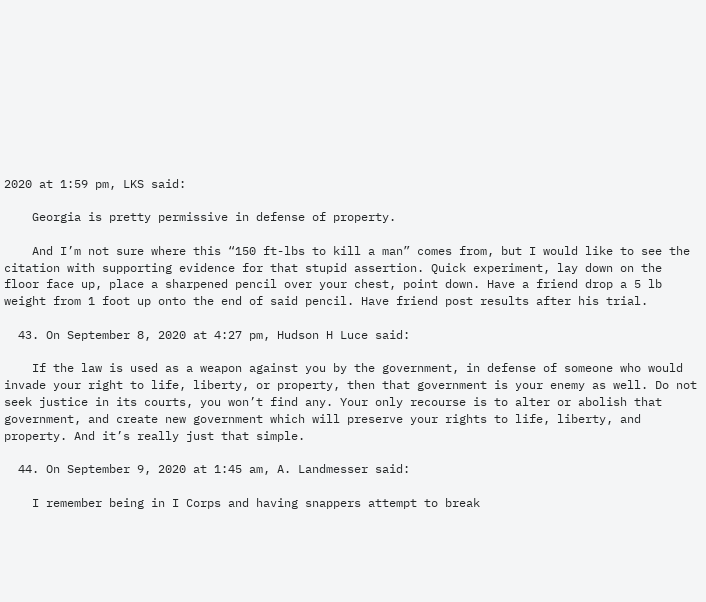2020 at 1:59 pm, LKS said:

    Georgia is pretty permissive in defense of property.

    And I’m not sure where this “150 ft-lbs to kill a man” comes from, but I would like to see the citation with supporting evidence for that stupid assertion. Quick experiment, lay down on the floor face up, place a sharpened pencil over your chest, point down. Have a friend drop a 5 lb weight from 1 foot up onto the end of said pencil. Have friend post results after his trial.

  43. On September 8, 2020 at 4:27 pm, Hudson H Luce said:

    If the law is used as a weapon against you by the government, in defense of someone who would invade your right to life, liberty, or property, then that government is your enemy as well. Do not seek justice in its courts, you won’t find any. Your only recourse is to alter or abolish that government, and create new government which will preserve your rights to life, liberty, and property. And it’s really just that simple.

  44. On September 9, 2020 at 1:45 am, A. Landmesser said:

    I remember being in I Corps and having snappers attempt to break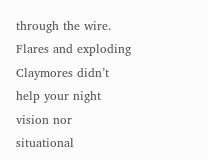through the wire. Flares and exploding Claymores didn’t help your night vision nor situational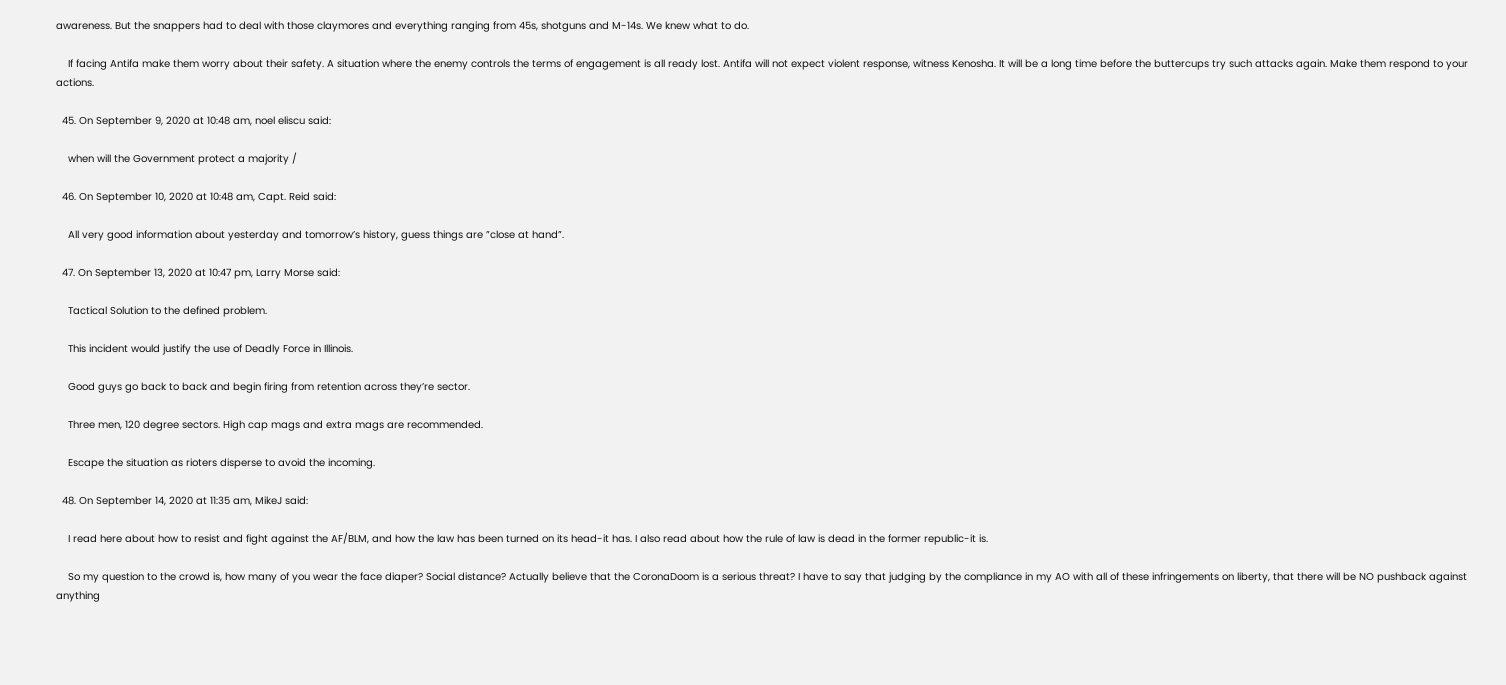awareness. But the snappers had to deal with those claymores and everything ranging from 45s, shotguns and M-14s. We knew what to do.

    If facing Antifa make them worry about their safety. A situation where the enemy controls the terms of engagement is all ready lost. Antifa will not expect violent response, witness Kenosha. It will be a long time before the buttercups try such attacks again. Make them respond to your actions.

  45. On September 9, 2020 at 10:48 am, noel eliscu said:

    when will the Government protect a majority /

  46. On September 10, 2020 at 10:48 am, Capt. Reid said:

    All very good information about yesterday and tomorrow’s history, guess things are ”close at hand”.

  47. On September 13, 2020 at 10:47 pm, Larry Morse said:

    Tactical Solution to the defined problem.

    This incident would justify the use of Deadly Force in Illinois.

    Good guys go back to back and begin firing from retention across they’re sector.

    Three men, 120 degree sectors. High cap mags and extra mags are recommended.

    Escape the situation as rioters disperse to avoid the incoming.

  48. On September 14, 2020 at 11:35 am, MikeJ said:

    I read here about how to resist and fight against the AF/BLM, and how the law has been turned on its head-it has. I also read about how the rule of law is dead in the former republic-it is.

    So my question to the crowd is, how many of you wear the face diaper? Social distance? Actually believe that the CoronaDoom is a serious threat? I have to say that judging by the compliance in my AO with all of these infringements on liberty, that there will be NO pushback against anything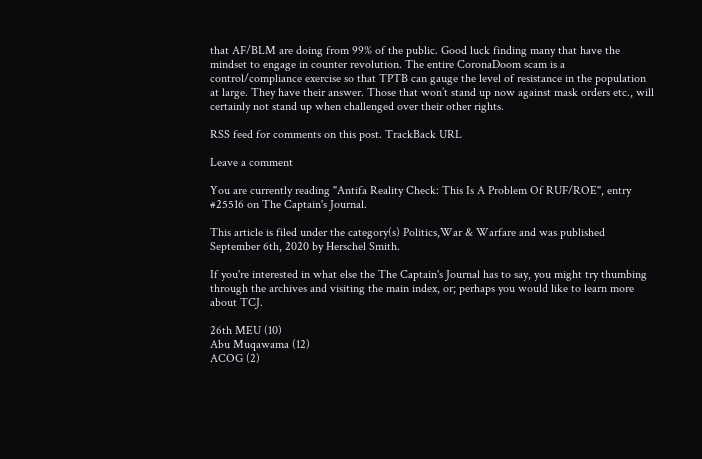that AF/BLM are doing from 99% of the public. Good luck finding many that have the mindset to engage in counter revolution. The entire CoronaDoom scam is a control/compliance exercise so that TPTB can gauge the level of resistance in the population at large. They have their answer. Those that won’t stand up now against mask orders etc., will certainly not stand up when challenged over their other rights.

RSS feed for comments on this post. TrackBack URL

Leave a comment

You are currently reading "Antifa Reality Check: This Is A Problem Of RUF/ROE", entry #25516 on The Captain's Journal.

This article is filed under the category(s) Politics,War & Warfare and was published September 6th, 2020 by Herschel Smith.

If you're interested in what else the The Captain's Journal has to say, you might try thumbing through the archives and visiting the main index, or; perhaps you would like to learn more about TCJ.

26th MEU (10)
Abu Muqawama (12)
ACOG (2)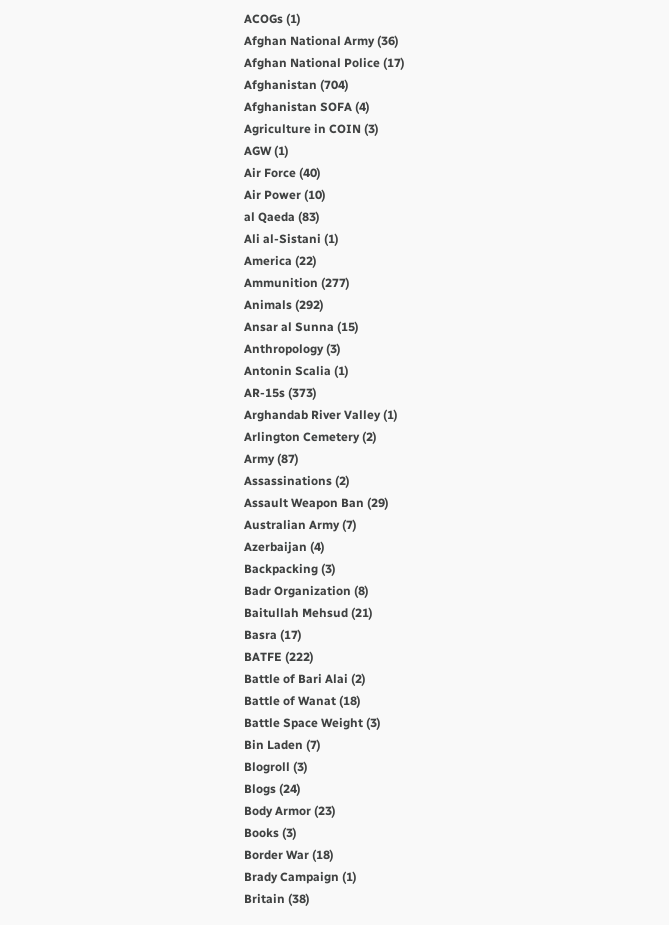ACOGs (1)
Afghan National Army (36)
Afghan National Police (17)
Afghanistan (704)
Afghanistan SOFA (4)
Agriculture in COIN (3)
AGW (1)
Air Force (40)
Air Power (10)
al Qaeda (83)
Ali al-Sistani (1)
America (22)
Ammunition (277)
Animals (292)
Ansar al Sunna (15)
Anthropology (3)
Antonin Scalia (1)
AR-15s (373)
Arghandab River Valley (1)
Arlington Cemetery (2)
Army (87)
Assassinations (2)
Assault Weapon Ban (29)
Australian Army (7)
Azerbaijan (4)
Backpacking (3)
Badr Organization (8)
Baitullah Mehsud (21)
Basra (17)
BATFE (222)
Battle of Bari Alai (2)
Battle of Wanat (18)
Battle Space Weight (3)
Bin Laden (7)
Blogroll (3)
Blogs (24)
Body Armor (23)
Books (3)
Border War (18)
Brady Campaign (1)
Britain (38)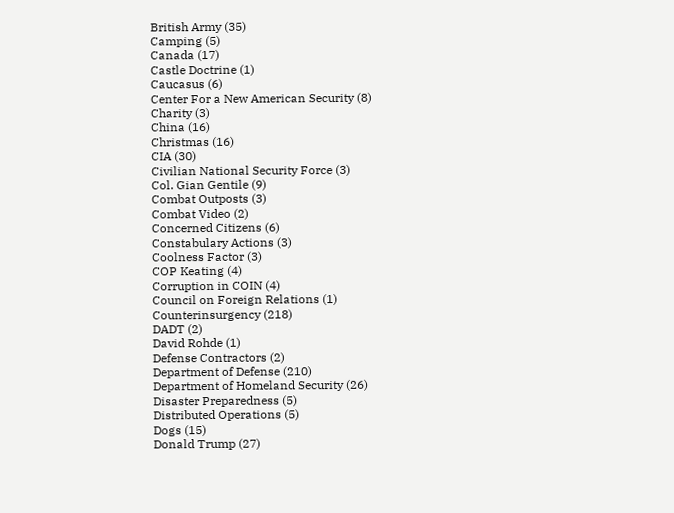British Army (35)
Camping (5)
Canada (17)
Castle Doctrine (1)
Caucasus (6)
Center For a New American Security (8)
Charity (3)
China (16)
Christmas (16)
CIA (30)
Civilian National Security Force (3)
Col. Gian Gentile (9)
Combat Outposts (3)
Combat Video (2)
Concerned Citizens (6)
Constabulary Actions (3)
Coolness Factor (3)
COP Keating (4)
Corruption in COIN (4)
Council on Foreign Relations (1)
Counterinsurgency (218)
DADT (2)
David Rohde (1)
Defense Contractors (2)
Department of Defense (210)
Department of Homeland Security (26)
Disaster Preparedness (5)
Distributed Operations (5)
Dogs (15)
Donald Trump (27)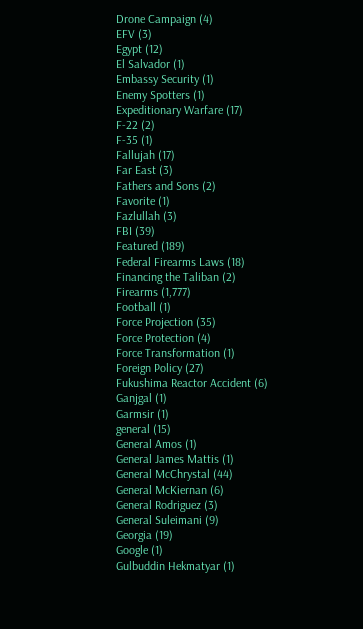Drone Campaign (4)
EFV (3)
Egypt (12)
El Salvador (1)
Embassy Security (1)
Enemy Spotters (1)
Expeditionary Warfare (17)
F-22 (2)
F-35 (1)
Fallujah (17)
Far East (3)
Fathers and Sons (2)
Favorite (1)
Fazlullah (3)
FBI (39)
Featured (189)
Federal Firearms Laws (18)
Financing the Taliban (2)
Firearms (1,777)
Football (1)
Force Projection (35)
Force Protection (4)
Force Transformation (1)
Foreign Policy (27)
Fukushima Reactor Accident (6)
Ganjgal (1)
Garmsir (1)
general (15)
General Amos (1)
General James Mattis (1)
General McChrystal (44)
General McKiernan (6)
General Rodriguez (3)
General Suleimani (9)
Georgia (19)
Google (1)
Gulbuddin Hekmatyar (1)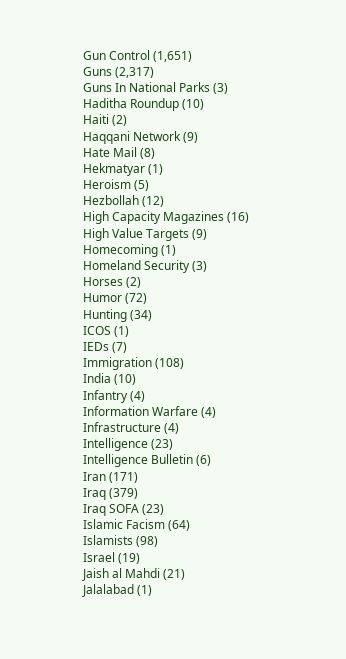Gun Control (1,651)
Guns (2,317)
Guns In National Parks (3)
Haditha Roundup (10)
Haiti (2)
Haqqani Network (9)
Hate Mail (8)
Hekmatyar (1)
Heroism (5)
Hezbollah (12)
High Capacity Magazines (16)
High Value Targets (9)
Homecoming (1)
Homeland Security (3)
Horses (2)
Humor (72)
Hunting (34)
ICOS (1)
IEDs (7)
Immigration (108)
India (10)
Infantry (4)
Information Warfare (4)
Infrastructure (4)
Intelligence (23)
Intelligence Bulletin (6)
Iran (171)
Iraq (379)
Iraq SOFA (23)
Islamic Facism (64)
Islamists (98)
Israel (19)
Jaish al Mahdi (21)
Jalalabad (1)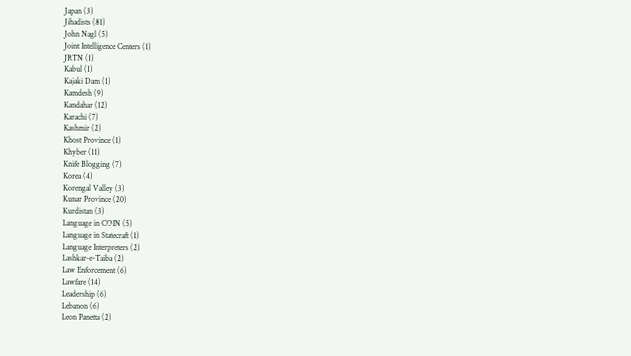Japan (3)
Jihadists (81)
John Nagl (5)
Joint Intelligence Centers (1)
JRTN (1)
Kabul (1)
Kajaki Dam (1)
Kamdesh (9)
Kandahar (12)
Karachi (7)
Kashmir (2)
Khost Province (1)
Khyber (11)
Knife Blogging (7)
Korea (4)
Korengal Valley (3)
Kunar Province (20)
Kurdistan (3)
Language in COIN (5)
Language in Statecraft (1)
Language Interpreters (2)
Lashkar-e-Taiba (2)
Law Enforcement (6)
Lawfare (14)
Leadership (6)
Lebanon (6)
Leon Panetta (2)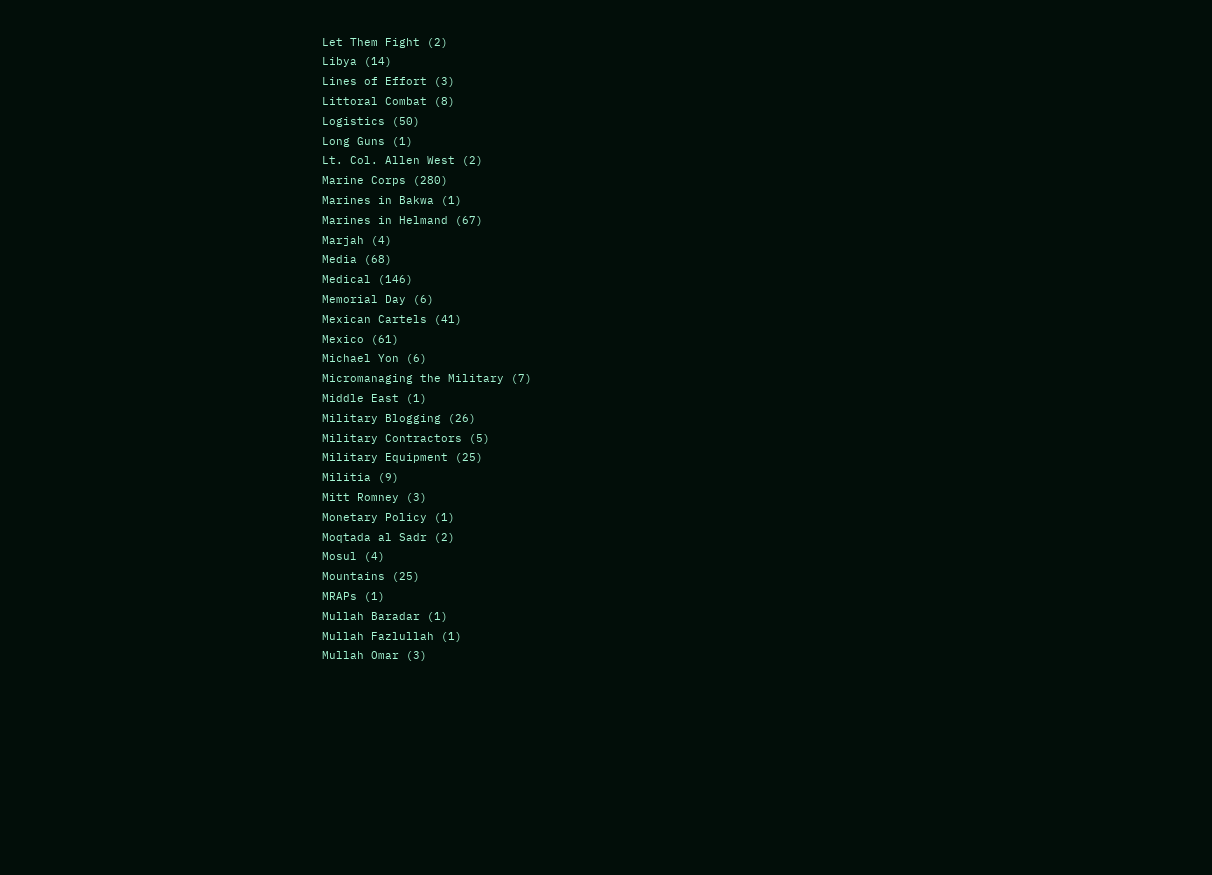Let Them Fight (2)
Libya (14)
Lines of Effort (3)
Littoral Combat (8)
Logistics (50)
Long Guns (1)
Lt. Col. Allen West (2)
Marine Corps (280)
Marines in Bakwa (1)
Marines in Helmand (67)
Marjah (4)
Media (68)
Medical (146)
Memorial Day (6)
Mexican Cartels (41)
Mexico (61)
Michael Yon (6)
Micromanaging the Military (7)
Middle East (1)
Military Blogging (26)
Military Contractors (5)
Military Equipment (25)
Militia (9)
Mitt Romney (3)
Monetary Policy (1)
Moqtada al Sadr (2)
Mosul (4)
Mountains (25)
MRAPs (1)
Mullah Baradar (1)
Mullah Fazlullah (1)
Mullah Omar (3)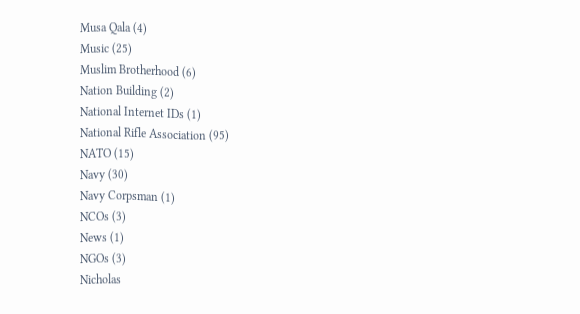Musa Qala (4)
Music (25)
Muslim Brotherhood (6)
Nation Building (2)
National Internet IDs (1)
National Rifle Association (95)
NATO (15)
Navy (30)
Navy Corpsman (1)
NCOs (3)
News (1)
NGOs (3)
Nicholas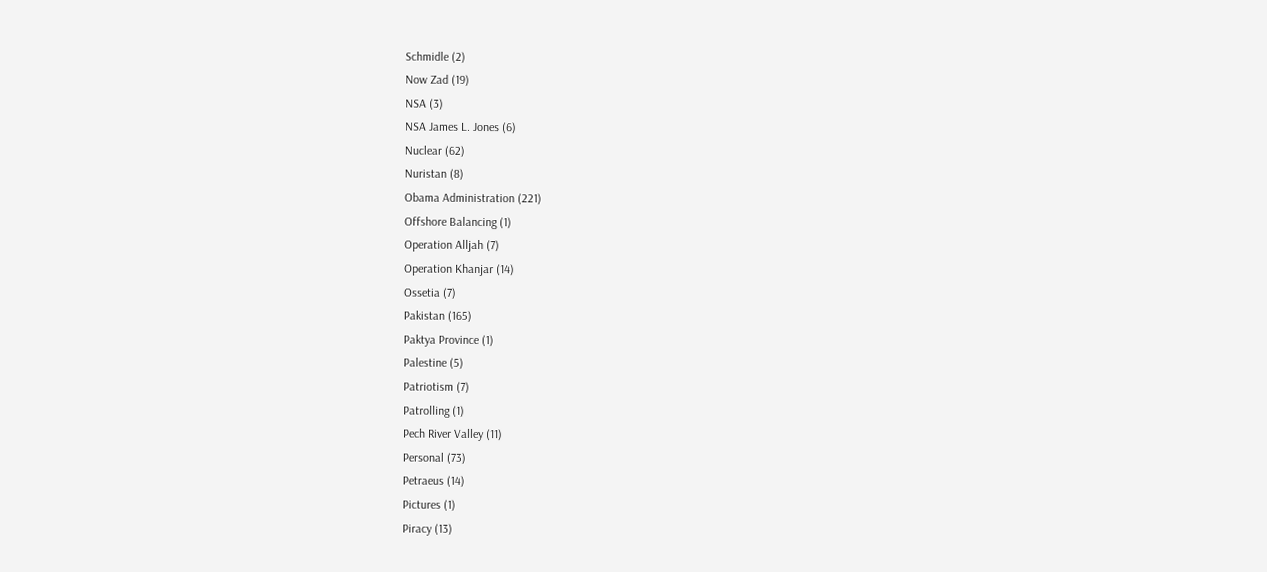Schmidle (2)
Now Zad (19)
NSA (3)
NSA James L. Jones (6)
Nuclear (62)
Nuristan (8)
Obama Administration (221)
Offshore Balancing (1)
Operation Alljah (7)
Operation Khanjar (14)
Ossetia (7)
Pakistan (165)
Paktya Province (1)
Palestine (5)
Patriotism (7)
Patrolling (1)
Pech River Valley (11)
Personal (73)
Petraeus (14)
Pictures (1)
Piracy (13)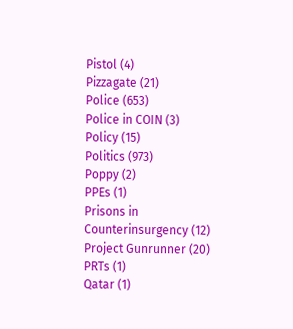Pistol (4)
Pizzagate (21)
Police (653)
Police in COIN (3)
Policy (15)
Politics (973)
Poppy (2)
PPEs (1)
Prisons in Counterinsurgency (12)
Project Gunrunner (20)
PRTs (1)
Qatar (1)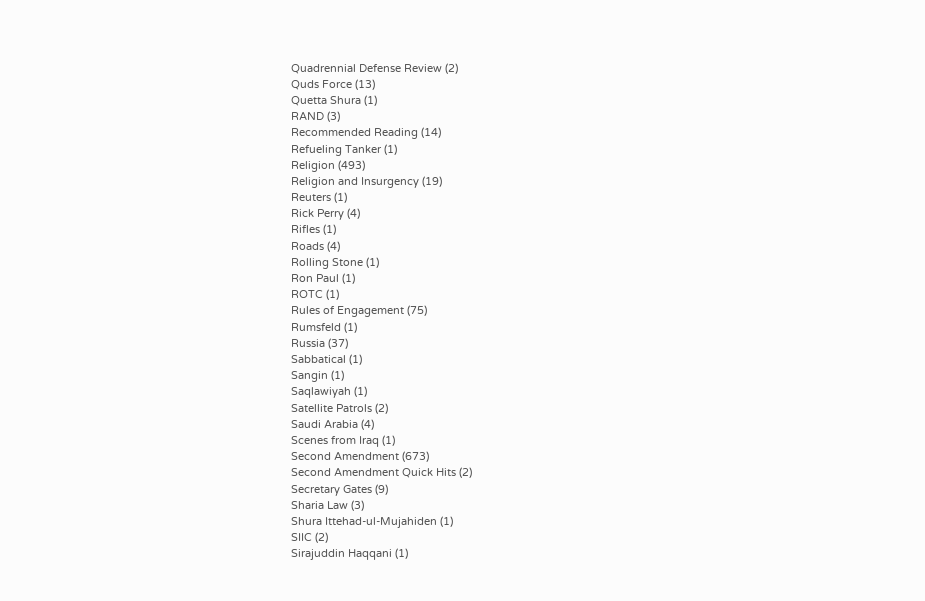Quadrennial Defense Review (2)
Quds Force (13)
Quetta Shura (1)
RAND (3)
Recommended Reading (14)
Refueling Tanker (1)
Religion (493)
Religion and Insurgency (19)
Reuters (1)
Rick Perry (4)
Rifles (1)
Roads (4)
Rolling Stone (1)
Ron Paul (1)
ROTC (1)
Rules of Engagement (75)
Rumsfeld (1)
Russia (37)
Sabbatical (1)
Sangin (1)
Saqlawiyah (1)
Satellite Patrols (2)
Saudi Arabia (4)
Scenes from Iraq (1)
Second Amendment (673)
Second Amendment Quick Hits (2)
Secretary Gates (9)
Sharia Law (3)
Shura Ittehad-ul-Mujahiden (1)
SIIC (2)
Sirajuddin Haqqani (1)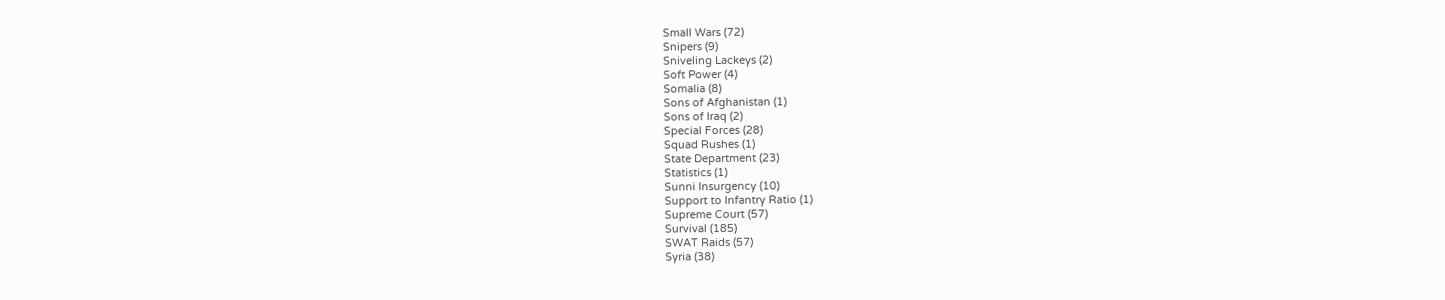Small Wars (72)
Snipers (9)
Sniveling Lackeys (2)
Soft Power (4)
Somalia (8)
Sons of Afghanistan (1)
Sons of Iraq (2)
Special Forces (28)
Squad Rushes (1)
State Department (23)
Statistics (1)
Sunni Insurgency (10)
Support to Infantry Ratio (1)
Supreme Court (57)
Survival (185)
SWAT Raids (57)
Syria (38)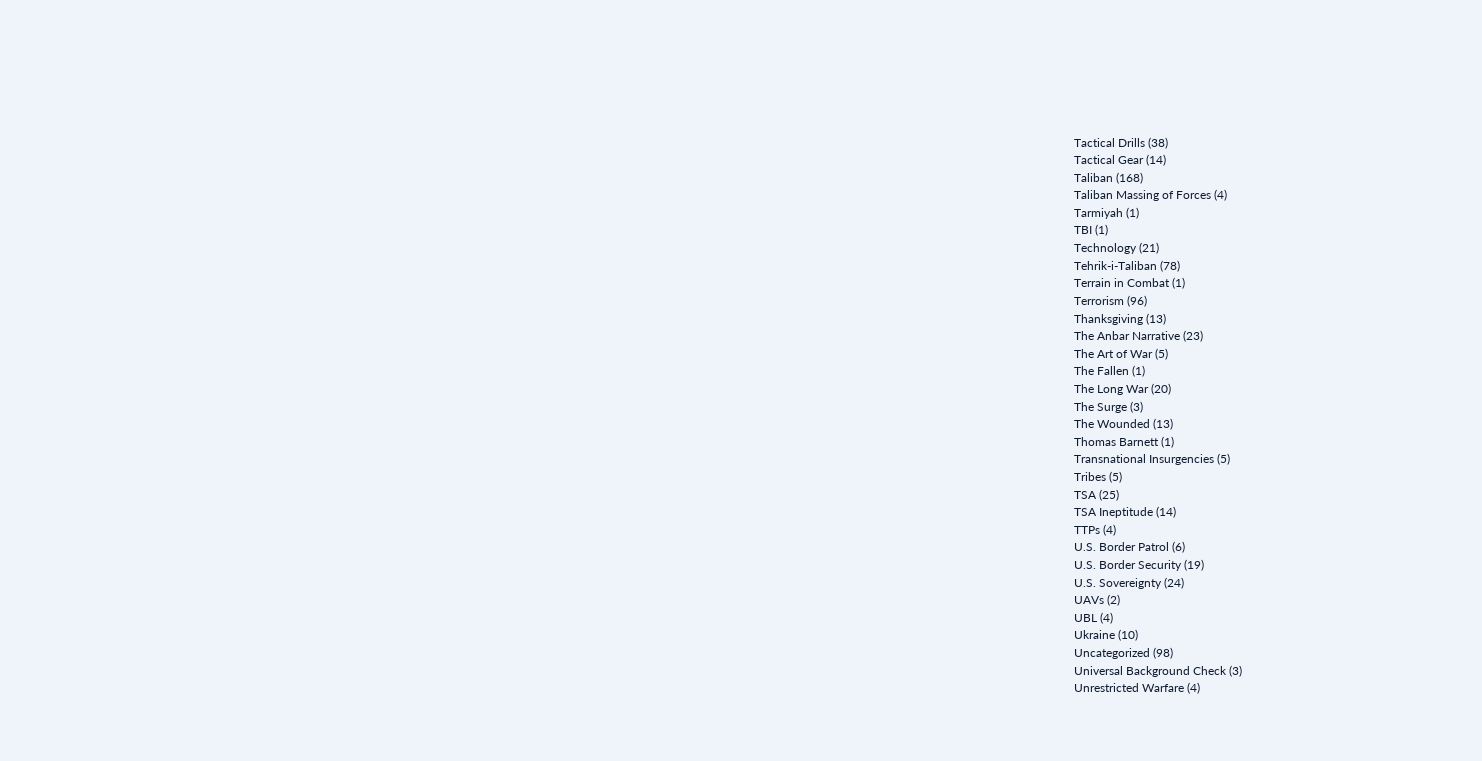Tactical Drills (38)
Tactical Gear (14)
Taliban (168)
Taliban Massing of Forces (4)
Tarmiyah (1)
TBI (1)
Technology (21)
Tehrik-i-Taliban (78)
Terrain in Combat (1)
Terrorism (96)
Thanksgiving (13)
The Anbar Narrative (23)
The Art of War (5)
The Fallen (1)
The Long War (20)
The Surge (3)
The Wounded (13)
Thomas Barnett (1)
Transnational Insurgencies (5)
Tribes (5)
TSA (25)
TSA Ineptitude (14)
TTPs (4)
U.S. Border Patrol (6)
U.S. Border Security (19)
U.S. Sovereignty (24)
UAVs (2)
UBL (4)
Ukraine (10)
Uncategorized (98)
Universal Background Check (3)
Unrestricted Warfare (4)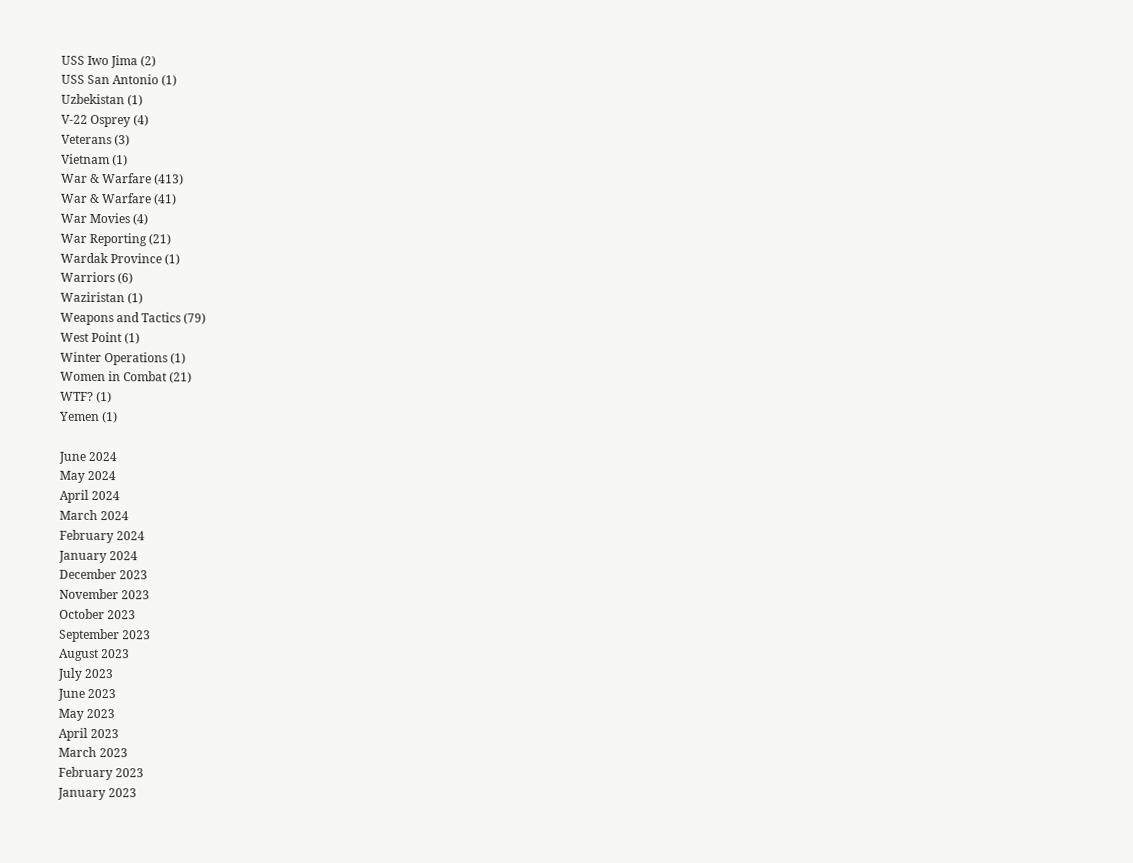USS Iwo Jima (2)
USS San Antonio (1)
Uzbekistan (1)
V-22 Osprey (4)
Veterans (3)
Vietnam (1)
War & Warfare (413)
War & Warfare (41)
War Movies (4)
War Reporting (21)
Wardak Province (1)
Warriors (6)
Waziristan (1)
Weapons and Tactics (79)
West Point (1)
Winter Operations (1)
Women in Combat (21)
WTF? (1)
Yemen (1)

June 2024
May 2024
April 2024
March 2024
February 2024
January 2024
December 2023
November 2023
October 2023
September 2023
August 2023
July 2023
June 2023
May 2023
April 2023
March 2023
February 2023
January 2023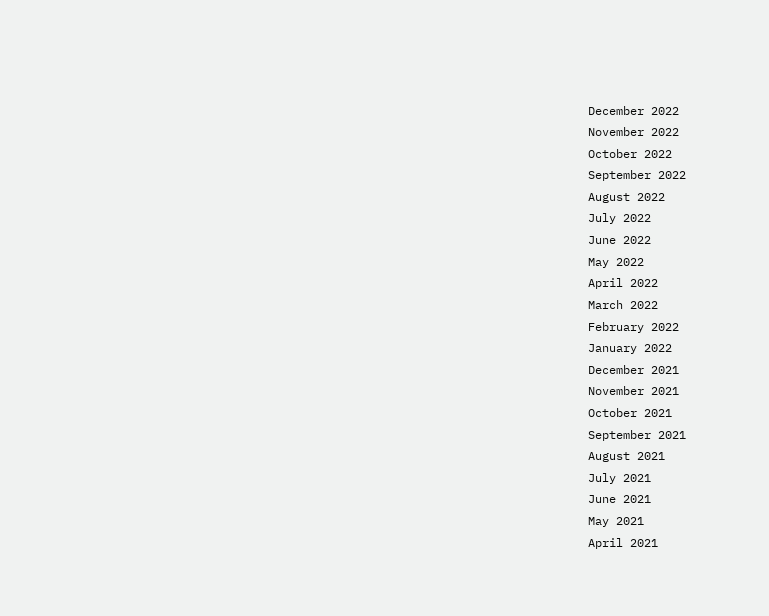December 2022
November 2022
October 2022
September 2022
August 2022
July 2022
June 2022
May 2022
April 2022
March 2022
February 2022
January 2022
December 2021
November 2021
October 2021
September 2021
August 2021
July 2021
June 2021
May 2021
April 2021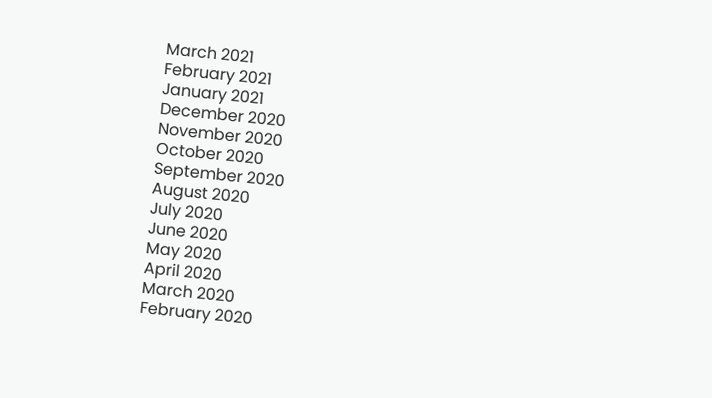March 2021
February 2021
January 2021
December 2020
November 2020
October 2020
September 2020
August 2020
July 2020
June 2020
May 2020
April 2020
March 2020
February 2020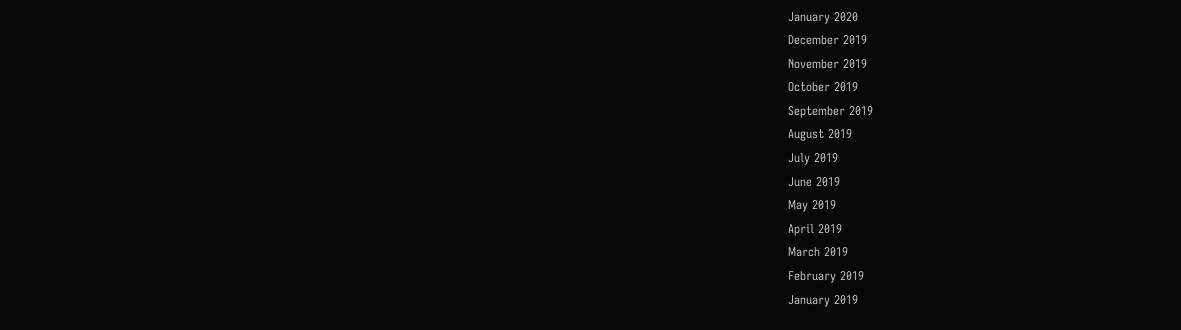January 2020
December 2019
November 2019
October 2019
September 2019
August 2019
July 2019
June 2019
May 2019
April 2019
March 2019
February 2019
January 2019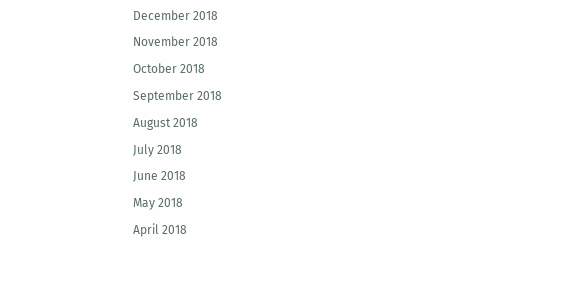December 2018
November 2018
October 2018
September 2018
August 2018
July 2018
June 2018
May 2018
April 2018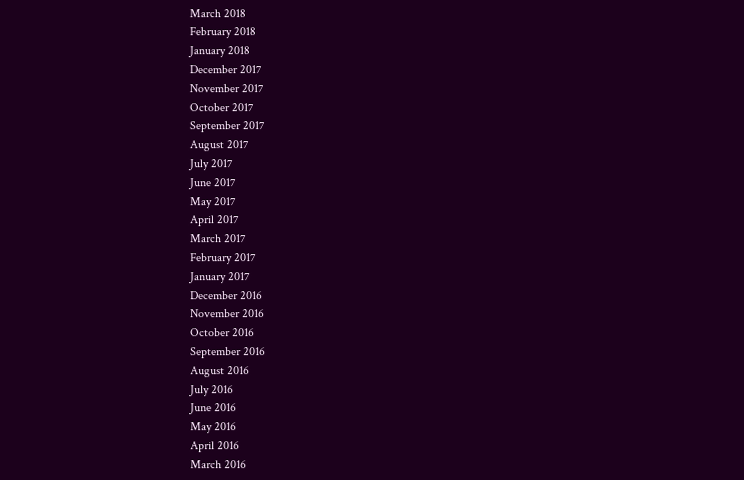March 2018
February 2018
January 2018
December 2017
November 2017
October 2017
September 2017
August 2017
July 2017
June 2017
May 2017
April 2017
March 2017
February 2017
January 2017
December 2016
November 2016
October 2016
September 2016
August 2016
July 2016
June 2016
May 2016
April 2016
March 2016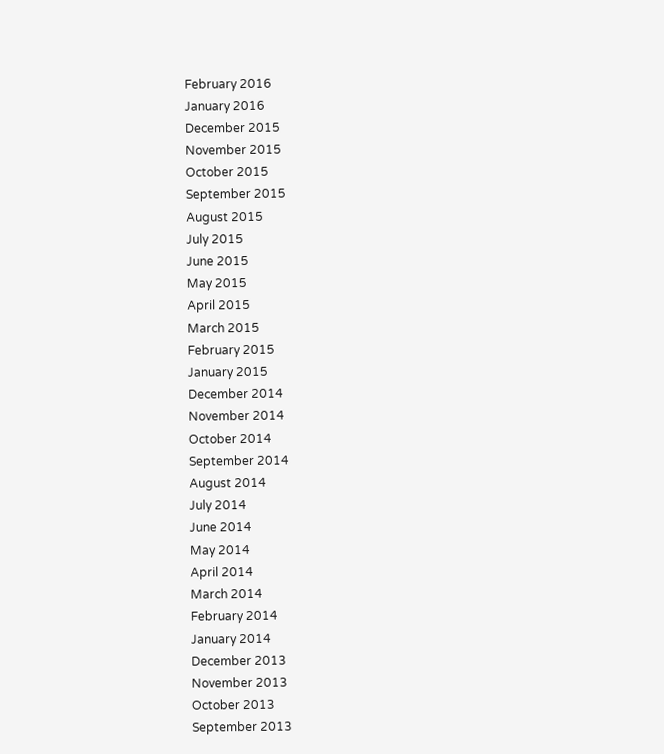February 2016
January 2016
December 2015
November 2015
October 2015
September 2015
August 2015
July 2015
June 2015
May 2015
April 2015
March 2015
February 2015
January 2015
December 2014
November 2014
October 2014
September 2014
August 2014
July 2014
June 2014
May 2014
April 2014
March 2014
February 2014
January 2014
December 2013
November 2013
October 2013
September 2013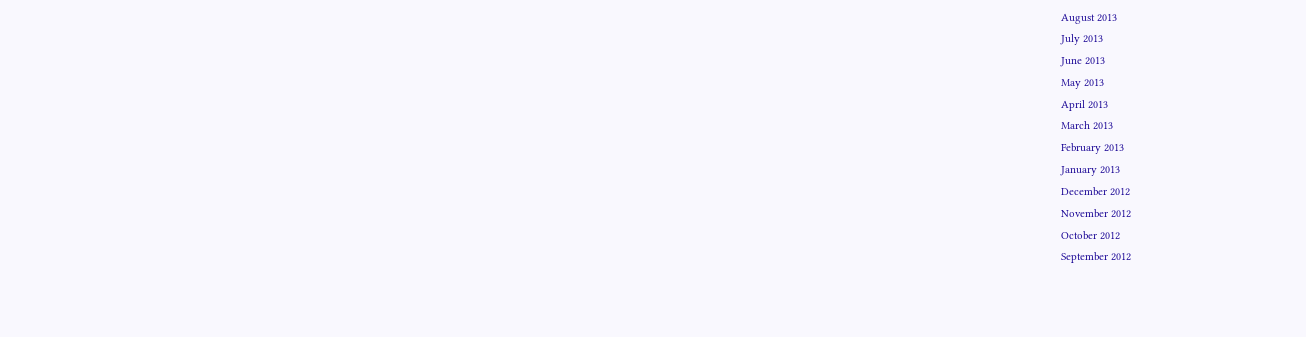August 2013
July 2013
June 2013
May 2013
April 2013
March 2013
February 2013
January 2013
December 2012
November 2012
October 2012
September 2012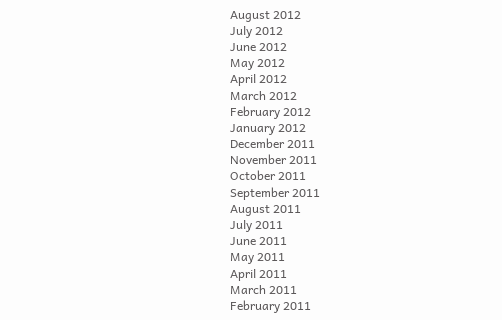August 2012
July 2012
June 2012
May 2012
April 2012
March 2012
February 2012
January 2012
December 2011
November 2011
October 2011
September 2011
August 2011
July 2011
June 2011
May 2011
April 2011
March 2011
February 2011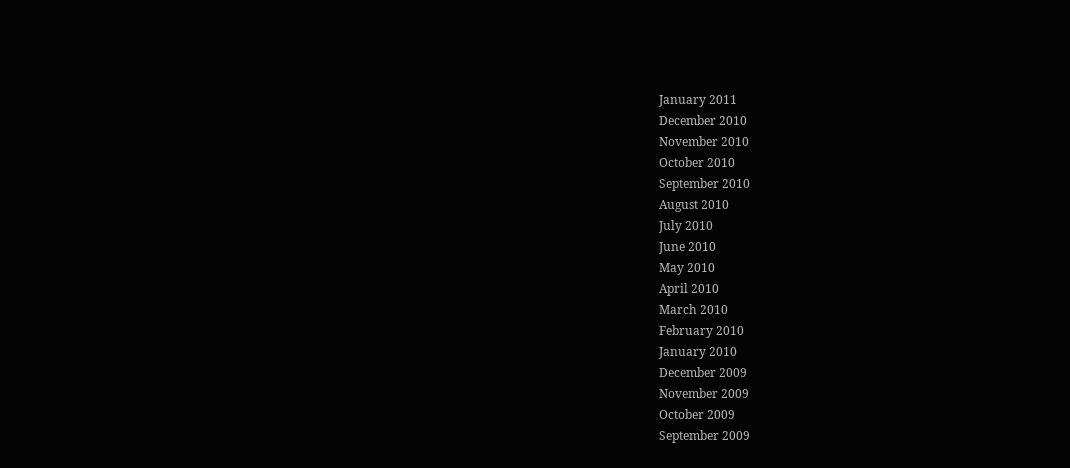January 2011
December 2010
November 2010
October 2010
September 2010
August 2010
July 2010
June 2010
May 2010
April 2010
March 2010
February 2010
January 2010
December 2009
November 2009
October 2009
September 2009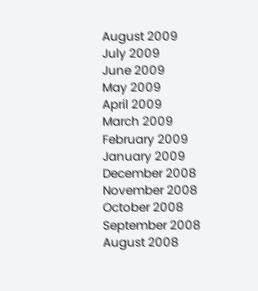August 2009
July 2009
June 2009
May 2009
April 2009
March 2009
February 2009
January 2009
December 2008
November 2008
October 2008
September 2008
August 2008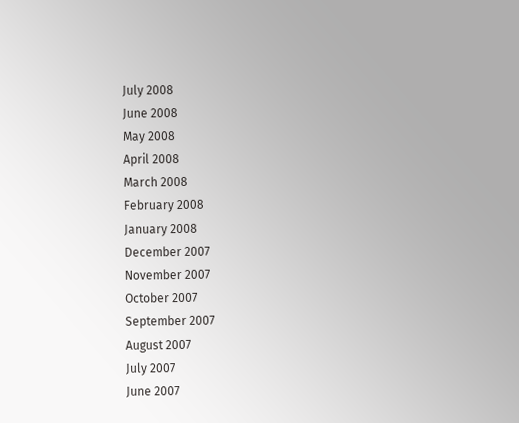July 2008
June 2008
May 2008
April 2008
March 2008
February 2008
January 2008
December 2007
November 2007
October 2007
September 2007
August 2007
July 2007
June 2007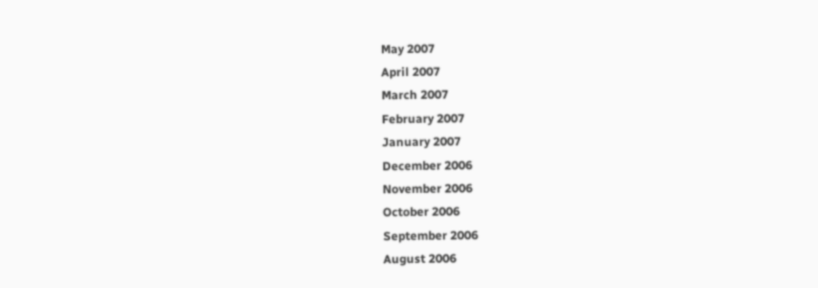May 2007
April 2007
March 2007
February 2007
January 2007
December 2006
November 2006
October 2006
September 2006
August 2006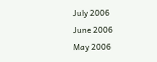July 2006
June 2006
May 2006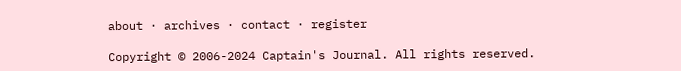about · archives · contact · register

Copyright © 2006-2024 Captain's Journal. All rights reserved.